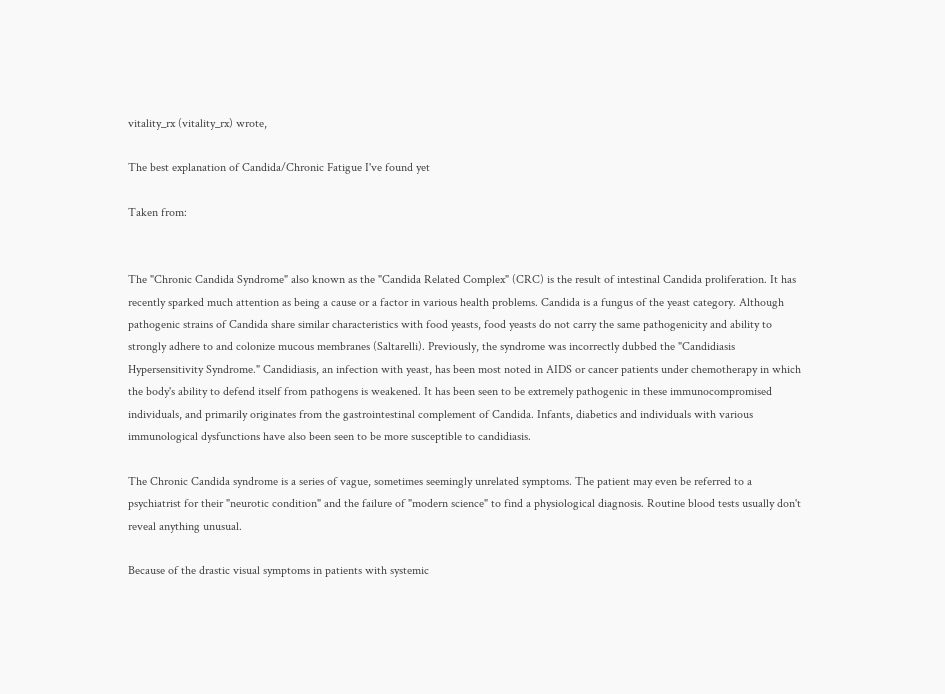vitality_rx (vitality_rx) wrote,

The best explanation of Candida/Chronic Fatigue I've found yet

Taken from:


The "Chronic Candida Syndrome" also known as the "Candida Related Complex" (CRC) is the result of intestinal Candida proliferation. It has recently sparked much attention as being a cause or a factor in various health problems. Candida is a fungus of the yeast category. Although pathogenic strains of Candida share similar characteristics with food yeasts, food yeasts do not carry the same pathogenicity and ability to strongly adhere to and colonize mucous membranes (Saltarelli). Previously, the syndrome was incorrectly dubbed the "Candidiasis Hypersensitivity Syndrome." Candidiasis, an infection with yeast, has been most noted in AIDS or cancer patients under chemotherapy in which the body's ability to defend itself from pathogens is weakened. It has been seen to be extremely pathogenic in these immunocompromised individuals, and primarily originates from the gastrointestinal complement of Candida. Infants, diabetics and individuals with various immunological dysfunctions have also been seen to be more susceptible to candidiasis.

The Chronic Candida syndrome is a series of vague, sometimes seemingly unrelated symptoms. The patient may even be referred to a psychiatrist for their "neurotic condition" and the failure of "modern science" to find a physiological diagnosis. Routine blood tests usually don't reveal anything unusual.

Because of the drastic visual symptoms in patients with systemic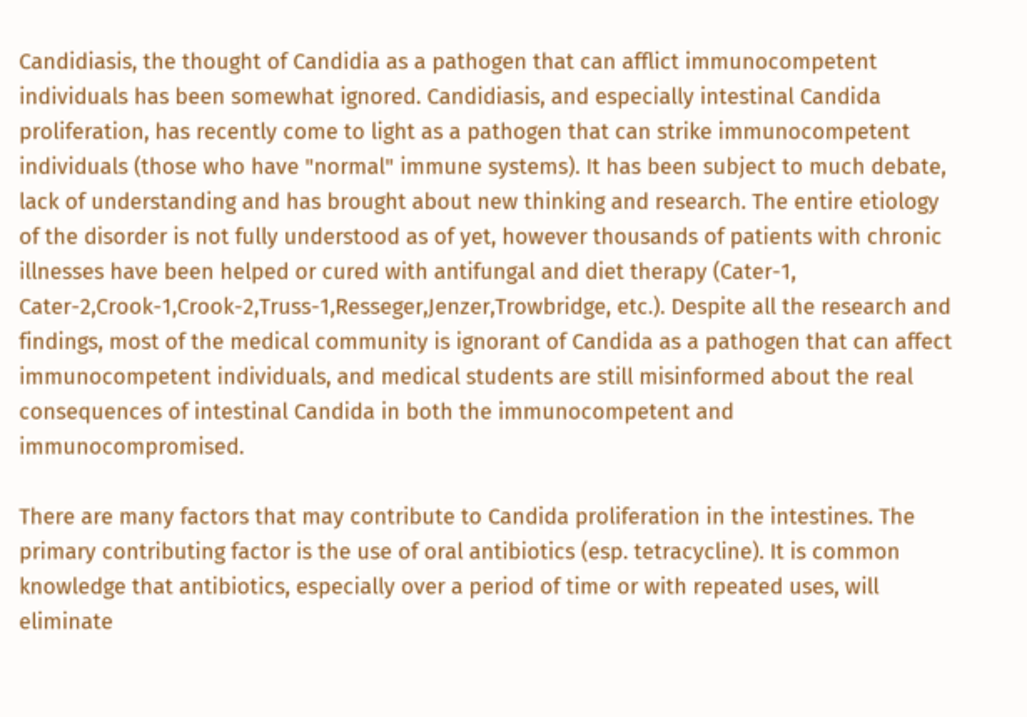Candidiasis, the thought of Candidia as a pathogen that can afflict immunocompetent individuals has been somewhat ignored. Candidiasis, and especially intestinal Candida proliferation, has recently come to light as a pathogen that can strike immunocompetent individuals (those who have "normal" immune systems). It has been subject to much debate, lack of understanding and has brought about new thinking and research. The entire etiology of the disorder is not fully understood as of yet, however thousands of patients with chronic illnesses have been helped or cured with antifungal and diet therapy (Cater-1, Cater-2,Crook-1,Crook-2,Truss-1,Resseger,Jenzer,Trowbridge, etc.). Despite all the research and findings, most of the medical community is ignorant of Candida as a pathogen that can affect immunocompetent individuals, and medical students are still misinformed about the real consequences of intestinal Candida in both the immunocompetent and immunocompromised.

There are many factors that may contribute to Candida proliferation in the intestines. The primary contributing factor is the use of oral antibiotics (esp. tetracycline). It is common knowledge that antibiotics, especially over a period of time or with repeated uses, will eliminate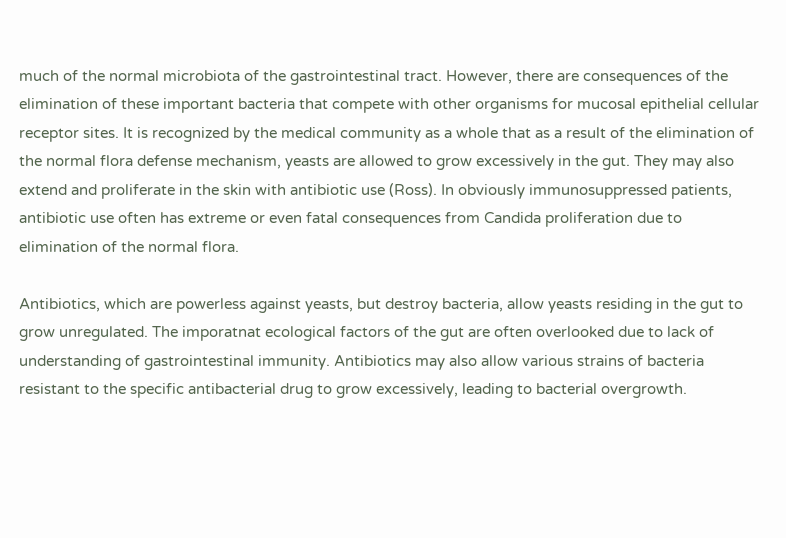much of the normal microbiota of the gastrointestinal tract. However, there are consequences of the elimination of these important bacteria that compete with other organisms for mucosal epithelial cellular receptor sites. It is recognized by the medical community as a whole that as a result of the elimination of the normal flora defense mechanism, yeasts are allowed to grow excessively in the gut. They may also extend and proliferate in the skin with antibiotic use (Ross). In obviously immunosuppressed patients, antibiotic use often has extreme or even fatal consequences from Candida proliferation due to elimination of the normal flora.

Antibiotics, which are powerless against yeasts, but destroy bacteria, allow yeasts residing in the gut to grow unregulated. The imporatnat ecological factors of the gut are often overlooked due to lack of understanding of gastrointestinal immunity. Antibiotics may also allow various strains of bacteria resistant to the specific antibacterial drug to grow excessively, leading to bacterial overgrowth.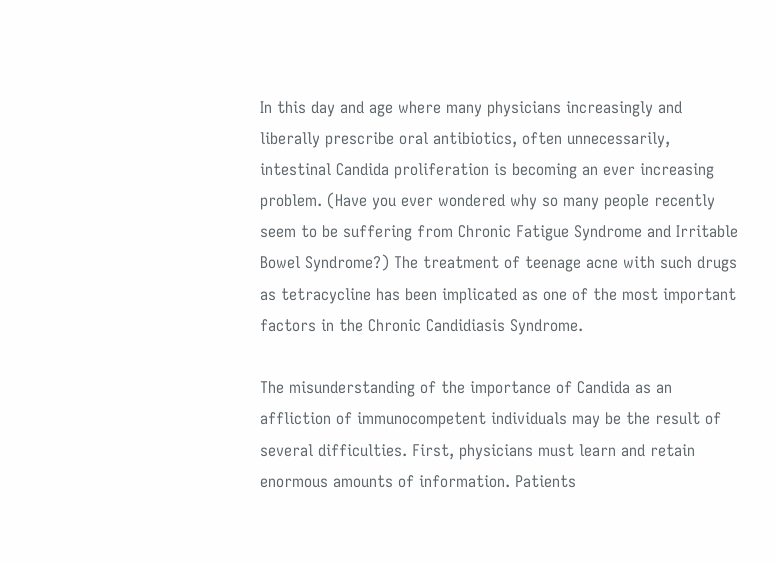In this day and age where many physicians increasingly and liberally prescribe oral antibiotics, often unnecessarily, intestinal Candida proliferation is becoming an ever increasing problem. (Have you ever wondered why so many people recently seem to be suffering from Chronic Fatigue Syndrome and Irritable Bowel Syndrome?) The treatment of teenage acne with such drugs as tetracycline has been implicated as one of the most important factors in the Chronic Candidiasis Syndrome.

The misunderstanding of the importance of Candida as an affliction of immunocompetent individuals may be the result of several difficulties. First, physicians must learn and retain enormous amounts of information. Patients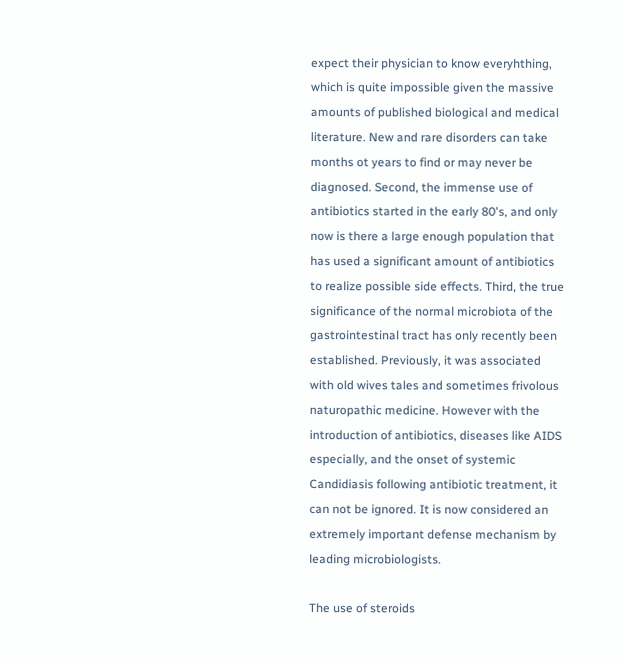expect their physician to know everyhthing, which is quite impossible given the massive amounts of published biological and medical literature. New and rare disorders can take months ot years to find or may never be diagnosed. Second, the immense use of antibiotics started in the early 80's, and only now is there a large enough population that has used a significant amount of antibiotics to realize possible side effects. Third, the true significance of the normal microbiota of the gastrointestinal tract has only recently been established. Previously, it was associated with old wives tales and sometimes frivolous naturopathic medicine. However with the introduction of antibiotics, diseases like AIDS especially, and the onset of systemic Candidiasis following antibiotic treatment, it can not be ignored. It is now considered an extremely important defense mechanism by leading microbiologists.

The use of steroids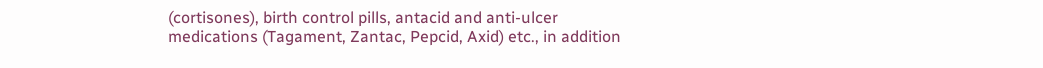(cortisones), birth control pills, antacid and anti-ulcer medications (Tagament, Zantac, Pepcid, Axid) etc., in addition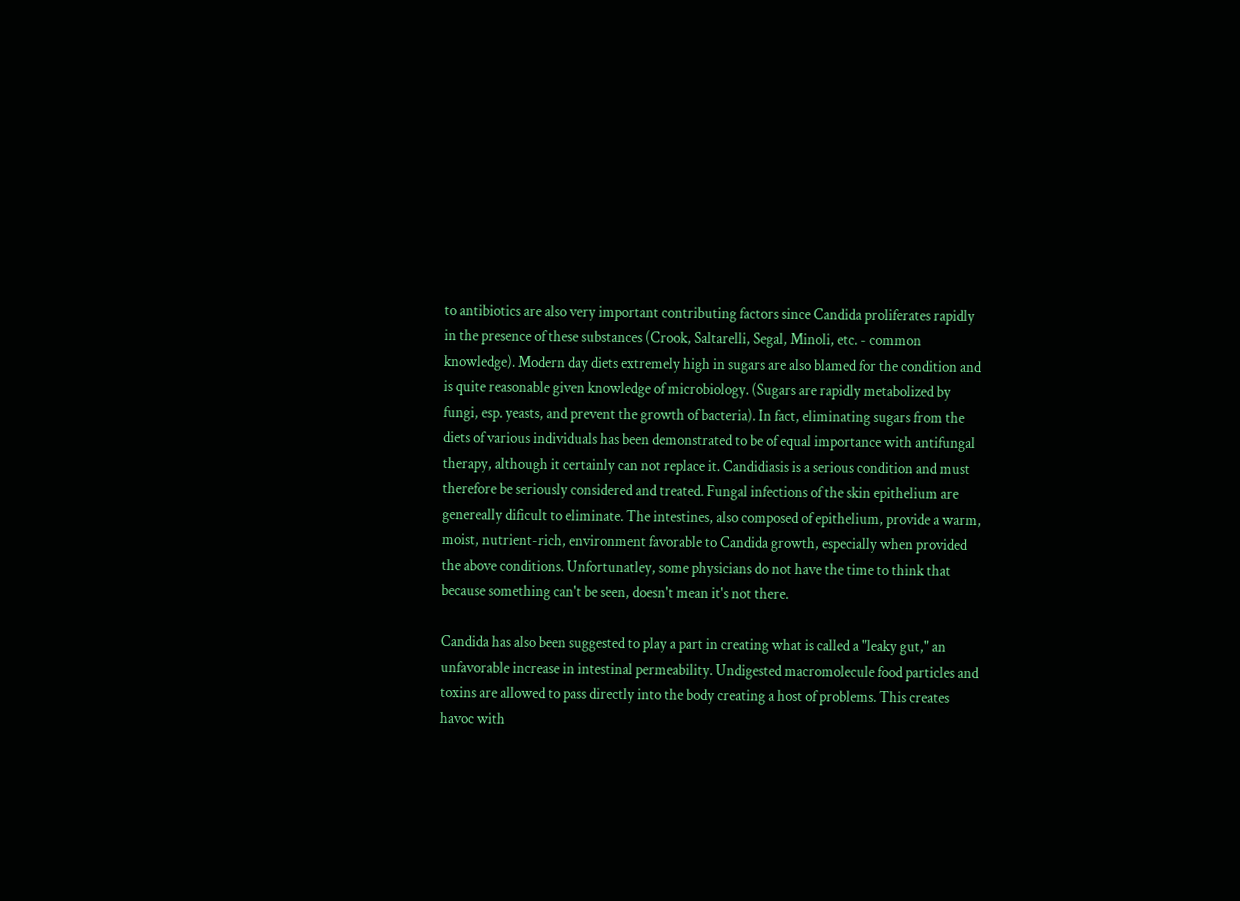to antibiotics are also very important contributing factors since Candida proliferates rapidly in the presence of these substances (Crook, Saltarelli, Segal, Minoli, etc. - common knowledge). Modern day diets extremely high in sugars are also blamed for the condition and is quite reasonable given knowledge of microbiology. (Sugars are rapidly metabolized by fungi, esp. yeasts, and prevent the growth of bacteria). In fact, eliminating sugars from the diets of various individuals has been demonstrated to be of equal importance with antifungal therapy, although it certainly can not replace it. Candidiasis is a serious condition and must therefore be seriously considered and treated. Fungal infections of the skin epithelium are genereally dificult to eliminate. The intestines, also composed of epithelium, provide a warm, moist, nutrient-rich, environment favorable to Candida growth, especially when provided the above conditions. Unfortunatley, some physicians do not have the time to think that because something can't be seen, doesn't mean it's not there.

Candida has also been suggested to play a part in creating what is called a "leaky gut," an unfavorable increase in intestinal permeability. Undigested macromolecule food particles and toxins are allowed to pass directly into the body creating a host of problems. This creates havoc with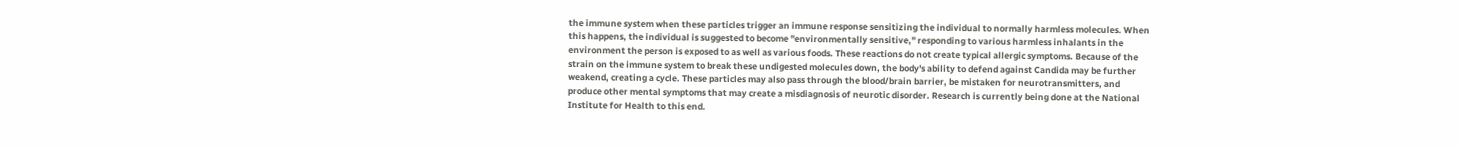the immune system when these particles trigger an immune response sensitizing the individual to normally harmless molecules. When this happens, the individual is suggested to become "environmentally sensitive," responding to various harmless inhalants in the environment the person is exposed to as well as various foods. These reactions do not create typical allergic symptoms. Because of the strain on the immune system to break these undigested molecules down, the body's ability to defend against Candida may be further weakend, creating a cycle. These particles may also pass through the blood/brain barrier, be mistaken for neurotransmitters, and produce other mental symptoms that may create a misdiagnosis of neurotic disorder. Research is currently being done at the National Institute for Health to this end.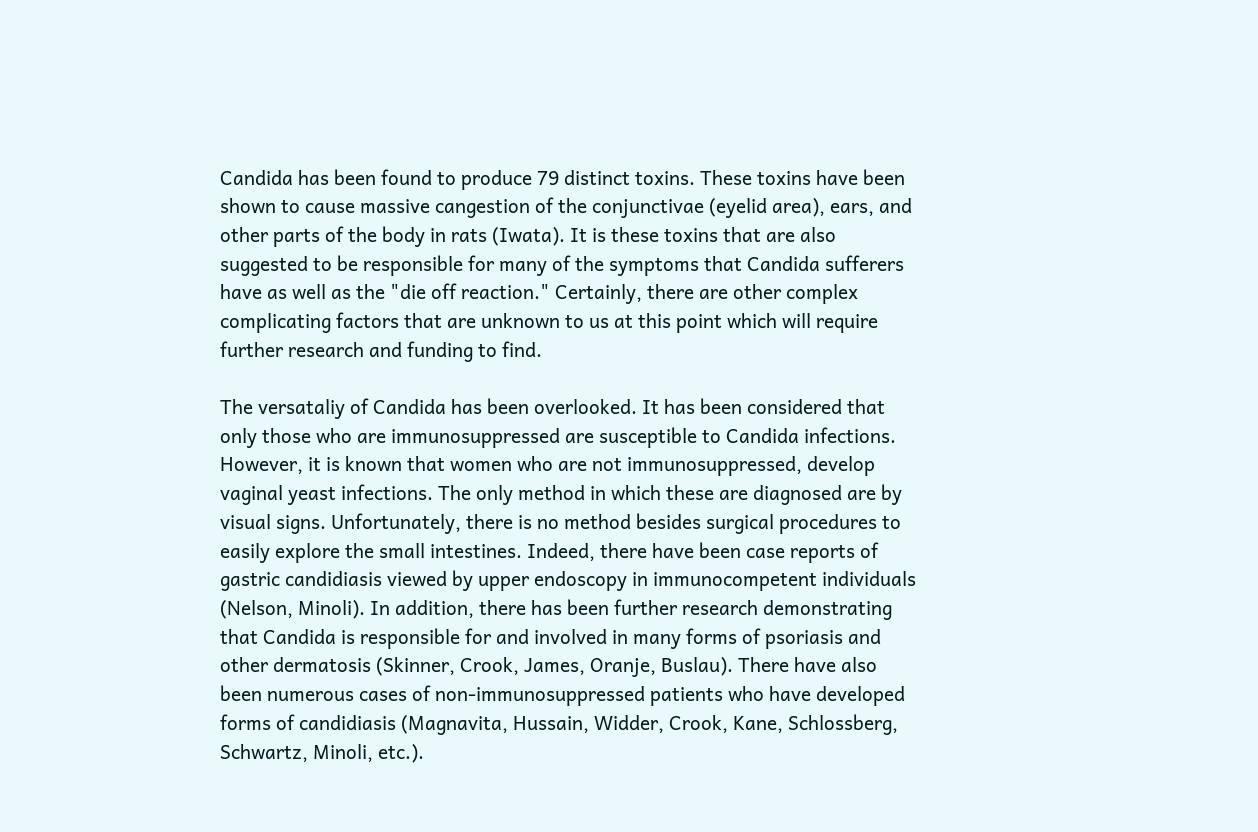Candida has been found to produce 79 distinct toxins. These toxins have been shown to cause massive cangestion of the conjunctivae (eyelid area), ears, and other parts of the body in rats (Iwata). It is these toxins that are also suggested to be responsible for many of the symptoms that Candida sufferers have as well as the "die off reaction." Certainly, there are other complex complicating factors that are unknown to us at this point which will require further research and funding to find.

The versataliy of Candida has been overlooked. It has been considered that only those who are immunosuppressed are susceptible to Candida infections. However, it is known that women who are not immunosuppressed, develop vaginal yeast infections. The only method in which these are diagnosed are by visual signs. Unfortunately, there is no method besides surgical procedures to easily explore the small intestines. Indeed, there have been case reports of gastric candidiasis viewed by upper endoscopy in immunocompetent individuals (Nelson, Minoli). In addition, there has been further research demonstrating that Candida is responsible for and involved in many forms of psoriasis and other dermatosis (Skinner, Crook, James, Oranje, Buslau). There have also been numerous cases of non-immunosuppressed patients who have developed forms of candidiasis (Magnavita, Hussain, Widder, Crook, Kane, Schlossberg, Schwartz, Minoli, etc.).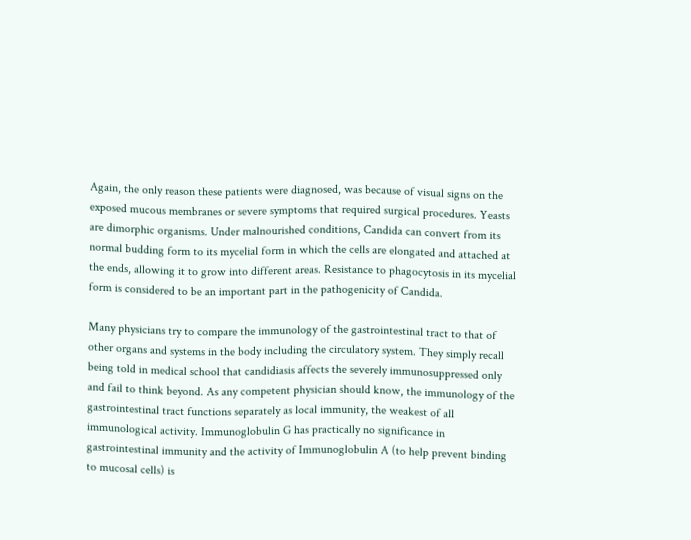Again, the only reason these patients were diagnosed, was because of visual signs on the exposed mucous membranes or severe symptoms that required surgical procedures. Yeasts are dimorphic organisms. Under malnourished conditions, Candida can convert from its normal budding form to its mycelial form in which the cells are elongated and attached at the ends, allowing it to grow into different areas. Resistance to phagocytosis in its mycelial form is considered to be an important part in the pathogenicity of Candida.

Many physicians try to compare the immunology of the gastrointestinal tract to that of other organs and systems in the body including the circulatory system. They simply recall being told in medical school that candidiasis affects the severely immunosuppressed only and fail to think beyond. As any competent physician should know, the immunology of the gastrointestinal tract functions separately as local immunity, the weakest of all immunological activity. Immunoglobulin G has practically no significance in gastrointestinal immunity and the activity of Immunoglobulin A (to help prevent binding to mucosal cells) is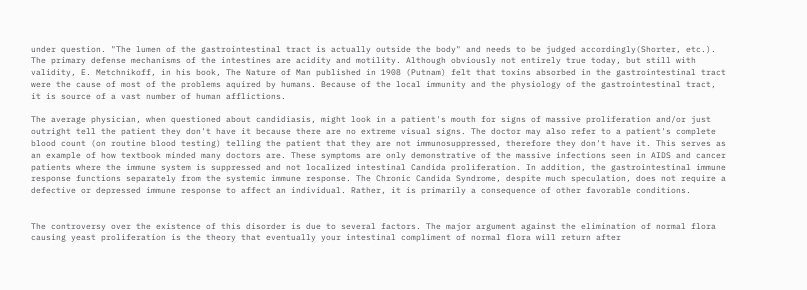under question. "The lumen of the gastrointestinal tract is actually outside the body" and needs to be judged accordingly(Shorter, etc.). The primary defense mechanisms of the intestines are acidity and motility. Although obviously not entirely true today, but still with validity, E. Metchnikoff, in his book, The Nature of Man published in 1908 (Putnam) felt that toxins absorbed in the gastrointestinal tract were the cause of most of the problems aquired by humans. Because of the local immunity and the physiology of the gastrointestinal tract, it is source of a vast number of human afflictions.

The average physician, when questioned about candidiasis, might look in a patient's mouth for signs of massive proliferation and/or just outright tell the patient they don't have it because there are no extreme visual signs. The doctor may also refer to a patient's complete blood count (on routine blood testing) telling the patient that they are not immunosuppressed, therefore they don't have it. This serves as an example of how textbook minded many doctors are. These symptoms are only demonstrative of the massive infections seen in AIDS and cancer patients where the immune system is suppressed and not localized intestinal Candida proliferation. In addition, the gastrointestinal immune response functions separately from the systemic immune response. The Chronic Candida Syndrome, despite much speculation, does not require a defective or depressed immune response to affect an individual. Rather, it is primarily a consequence of other favorable conditions.


The controversy over the existence of this disorder is due to several factors. The major argument against the elimination of normal flora causing yeast proliferation is the theory that eventually your intestinal compliment of normal flora will return after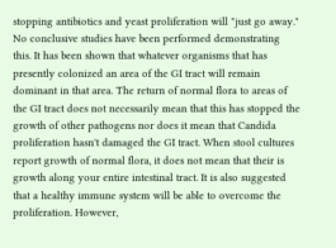stopping antibiotics and yeast proliferation will "just go away." No conclusive studies have been performed demonstrating this. It has been shown that whatever organisms that has presently colonized an area of the GI tract will remain dominant in that area. The return of normal flora to areas of the GI tract does not necessarily mean that this has stopped the growth of other pathogens nor does it mean that Candida proliferation hasn't damaged the GI tract. When stool cultures report growth of normal flora, it does not mean that their is growth along your entire intestinal tract. It is also suggested that a healthy immune system will be able to overcome the proliferation. However,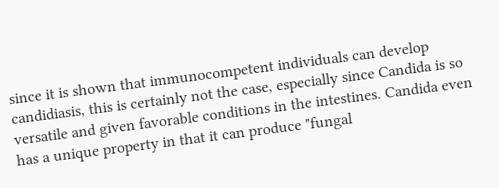since it is shown that immunocompetent individuals can develop candidiasis, this is certainly not the case, especially since Candida is so versatile and given favorable conditions in the intestines. Candida even has a unique property in that it can produce "fungal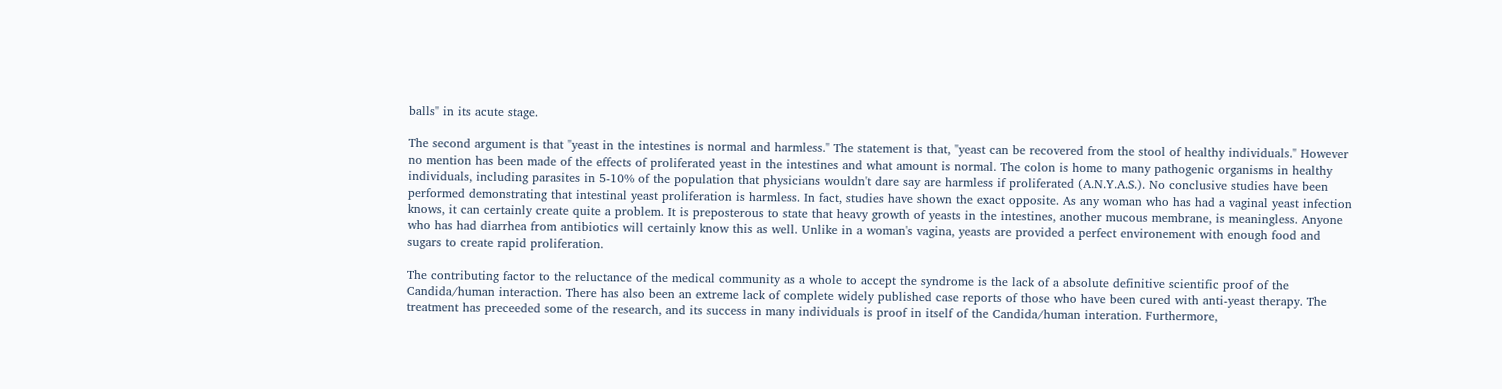balls" in its acute stage.

The second argument is that "yeast in the intestines is normal and harmless." The statement is that, "yeast can be recovered from the stool of healthy individuals." However no mention has been made of the effects of proliferated yeast in the intestines and what amount is normal. The colon is home to many pathogenic organisms in healthy individuals, including parasites in 5-10% of the population that physicians wouldn't dare say are harmless if proliferated (A.N.Y.A.S.). No conclusive studies have been performed demonstrating that intestinal yeast proliferation is harmless. In fact, studies have shown the exact opposite. As any woman who has had a vaginal yeast infection knows, it can certainly create quite a problem. It is preposterous to state that heavy growth of yeasts in the intestines, another mucous membrane, is meaningless. Anyone who has had diarrhea from antibiotics will certainly know this as well. Unlike in a woman's vagina, yeasts are provided a perfect environement with enough food and sugars to create rapid proliferation.

The contributing factor to the reluctance of the medical community as a whole to accept the syndrome is the lack of a absolute definitive scientific proof of the Candida/human interaction. There has also been an extreme lack of complete widely published case reports of those who have been cured with anti-yeast therapy. The treatment has preceeded some of the research, and its success in many individuals is proof in itself of the Candida/human interation. Furthermore,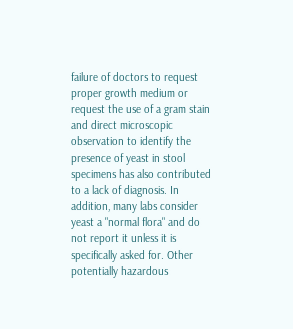failure of doctors to request proper growth medium or request the use of a gram stain and direct microscopic observation to identify the presence of yeast in stool specimens has also contributed to a lack of diagnosis. In addition, many labs consider yeast a "normal flora" and do not report it unless it is specifically asked for. Other potentially hazardous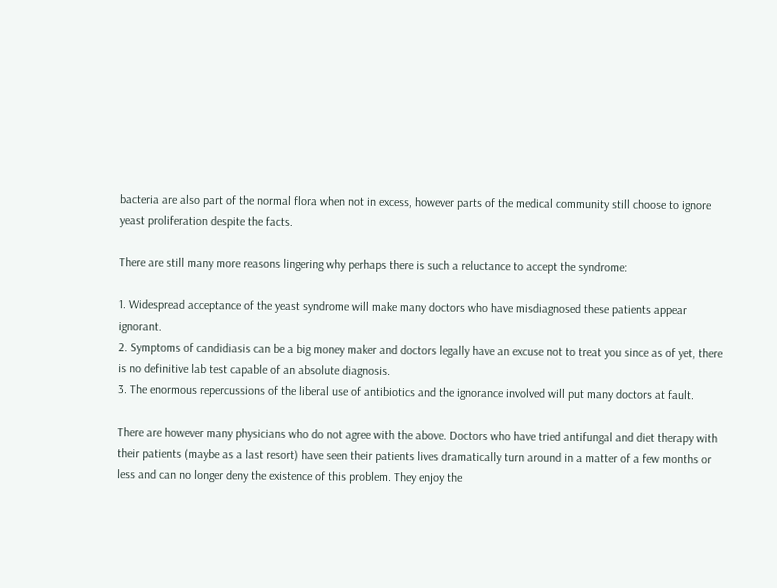bacteria are also part of the normal flora when not in excess, however parts of the medical community still choose to ignore yeast proliferation despite the facts.

There are still many more reasons lingering why perhaps there is such a reluctance to accept the syndrome:

1. Widespread acceptance of the yeast syndrome will make many doctors who have misdiagnosed these patients appear ignorant.
2. Symptoms of candidiasis can be a big money maker and doctors legally have an excuse not to treat you since as of yet, there is no definitive lab test capable of an absolute diagnosis.
3. The enormous repercussions of the liberal use of antibiotics and the ignorance involved will put many doctors at fault.

There are however many physicians who do not agree with the above. Doctors who have tried antifungal and diet therapy with their patients (maybe as a last resort) have seen their patients lives dramatically turn around in a matter of a few months or less and can no longer deny the existence of this problem. They enjoy the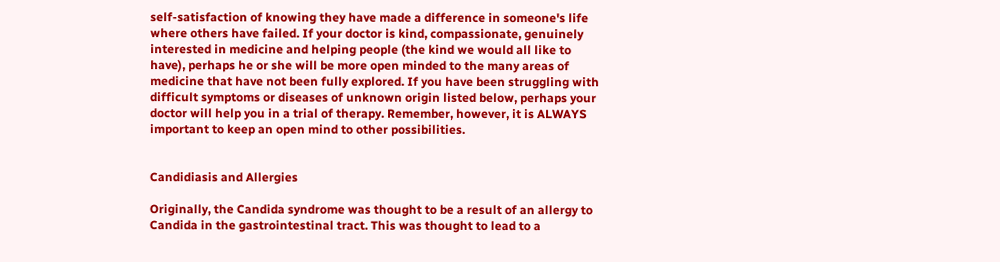self-satisfaction of knowing they have made a difference in someone's life where others have failed. If your doctor is kind, compassionate, genuinely interested in medicine and helping people (the kind we would all like to have), perhaps he or she will be more open minded to the many areas of medicine that have not been fully explored. If you have been struggling with difficult symptoms or diseases of unknown origin listed below, perhaps your doctor will help you in a trial of therapy. Remember, however, it is ALWAYS important to keep an open mind to other possibilities.


Candidiasis and Allergies

Originally, the Candida syndrome was thought to be a result of an allergy to Candida in the gastrointestinal tract. This was thought to lead to a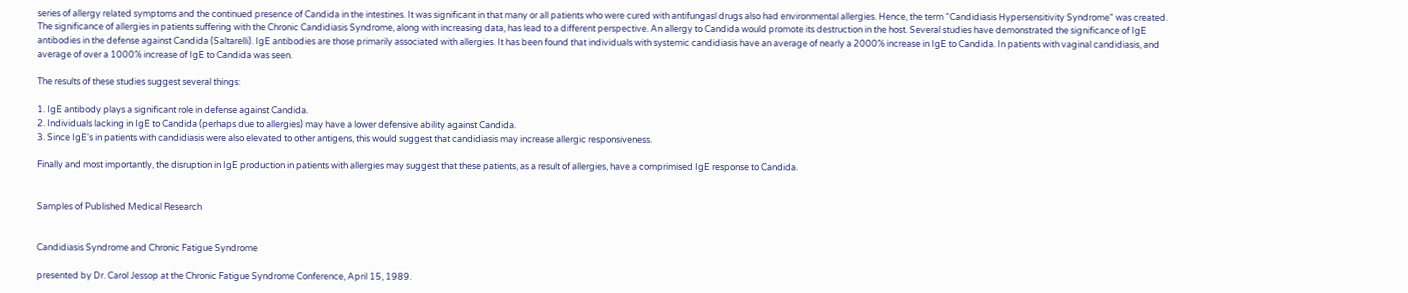series of allergy related symptoms and the continued presence of Candida in the intestines. It was significant in that many or all patients who were cured with antifungasl drugs also had environmental allergies. Hence, the term "Candidiasis Hypersensitivity Syndrome" was created.
The significance of allergies in patients suffering with the Chronic Candidiasis Syndrome, along with increasing data, has lead to a different perspective. An allergy to Candida would promote its destruction in the host. Several studies have demonstrated the significance of IgE antibodies in the defense against Candida (Saltarelli). IgE antibodies are those primarily associated with allergies. It has been found that individuals with systemic candidiasis have an average of nearly a 2000% increase in IgE to Candida. In patients with vaginal candidiasis, and average of over a 1000% increase of IgE to Candida was seen.

The results of these studies suggest several things:

1. IgE antibody plays a significant role in defense against Candida.
2. Individuals lacking in IgE to Candida (perhaps due to allergies) may have a lower defensive ability against Candida.
3. Since IgE's in patients with candidiasis were also elevated to other antigens, this would suggest that candidiasis may increase allergic responsiveness.

Finally and most importantly, the disruption in IgE production in patients with allergies may suggest that these patients, as a result of allergies, have a comprimised IgE response to Candida.


Samples of Published Medical Research


Candidiasis Syndrome and Chronic Fatigue Syndrome

presented by Dr. Carol Jessop at the Chronic Fatigue Syndrome Conference, April 15, 1989.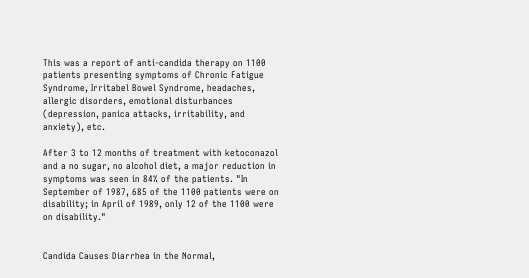This was a report of anti-candida therapy on 1100 patients presenting symptoms of Chronic Fatigue Syndrome, Irritabel Bowel Syndrome, headaches, allergic disorders, emotional disturbances (depression, panica attacks, irritability, and anxiety), etc.

After 3 to 12 months of treatment with ketoconazol and a no sugar, no alcohol diet, a major reduction in symptoms was seen in 84% of the patients. "In September of 1987, 685 of the 1100 patients were on disability; in April of 1989, only 12 of the 1100 were on disability."


Candida Causes Diarrhea in the Normal,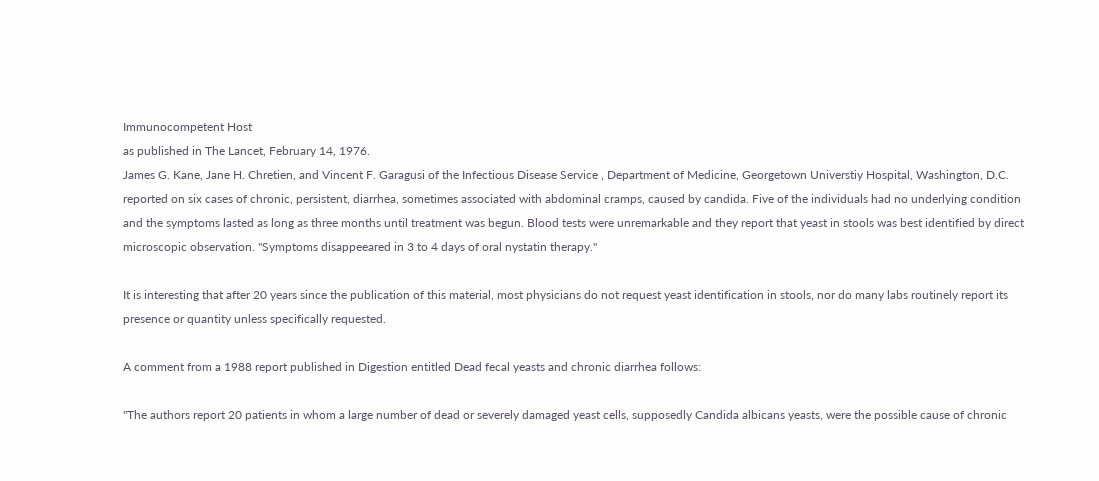Immunocompetent Host
as published in The Lancet, February 14, 1976.
James G. Kane, Jane H. Chretien, and Vincent F. Garagusi of the Infectious Disease Service , Department of Medicine, Georgetown Universtiy Hospital, Washington, D.C. reported on six cases of chronic, persistent, diarrhea, sometimes associated with abdominal cramps, caused by candida. Five of the individuals had no underlying condition and the symptoms lasted as long as three months until treatment was begun. Blood tests were unremarkable and they report that yeast in stools was best identified by direct microscopic observation. "Symptoms disappeeared in 3 to 4 days of oral nystatin therapy."

It is interesting that after 20 years since the publication of this material, most physicians do not request yeast identification in stools, nor do many labs routinely report its presence or quantity unless specifically requested.

A comment from a 1988 report published in Digestion entitled Dead fecal yeasts and chronic diarrhea follows:

"The authors report 20 patients in whom a large number of dead or severely damaged yeast cells, supposedly Candida albicans yeasts, were the possible cause of chronic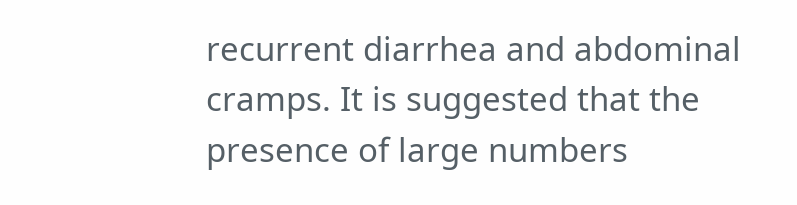recurrent diarrhea and abdominal cramps. It is suggested that the presence of large numbers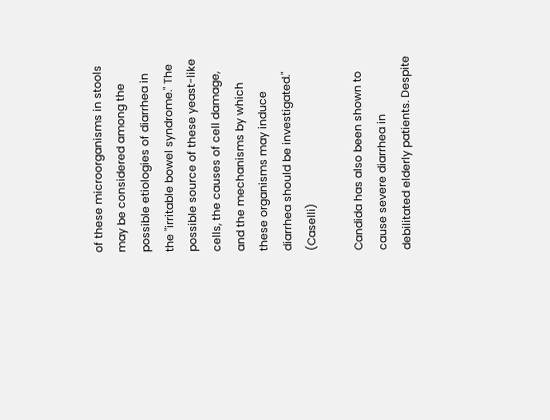of these microorganisms in stools may be considered among the possible etiologies of diarrhea in the "irritable bowel syndrome." The possible source of these yeast-like cells, the causes of cell damage, and the mechanisms by which these organisms may induce diarrhea should be investigated." (Caselli)

Candida has also been shown to cause severe diarrhea in debilitated elderly patients. Despite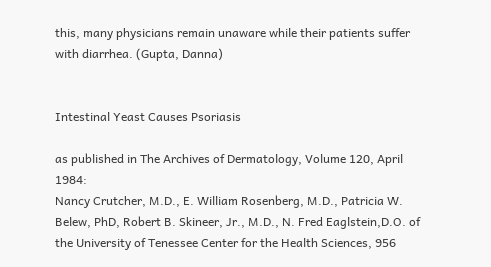this, many physicians remain unaware while their patients suffer with diarrhea. (Gupta, Danna)


Intestinal Yeast Causes Psoriasis

as published in The Archives of Dermatology, Volume 120, April 1984:
Nancy Crutcher, M.D., E. William Rosenberg, M.D., Patricia W. Belew, PhD, Robert B. Skineer, Jr., M.D., N. Fred Eaglstein,D.O. of the University of Tenessee Center for the Health Sciences, 956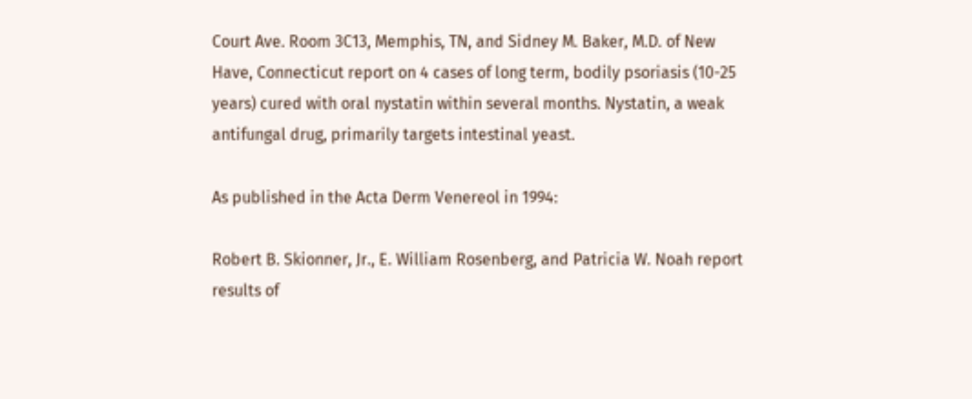Court Ave. Room 3C13, Memphis, TN, and Sidney M. Baker, M.D. of New Have, Connecticut report on 4 cases of long term, bodily psoriasis (10-25 years) cured with oral nystatin within several months. Nystatin, a weak antifungal drug, primarily targets intestinal yeast.

As published in the Acta Derm Venereol in 1994:

Robert B. Skionner, Jr., E. William Rosenberg, and Patricia W. Noah report results of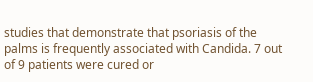studies that demonstrate that psoriasis of the palms is frequently associated with Candida. 7 out of 9 patients were cured or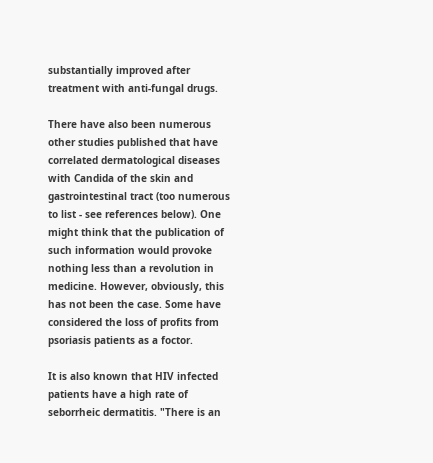substantially improved after treatment with anti-fungal drugs.

There have also been numerous other studies published that have correlated dermatological diseases with Candida of the skin and gastrointestinal tract (too numerous to list - see references below). One might think that the publication of such information would provoke nothing less than a revolution in medicine. However, obviously, this has not been the case. Some have considered the loss of profits from psoriasis patients as a foctor.

It is also known that HIV infected patients have a high rate of seborrheic dermatitis. "There is an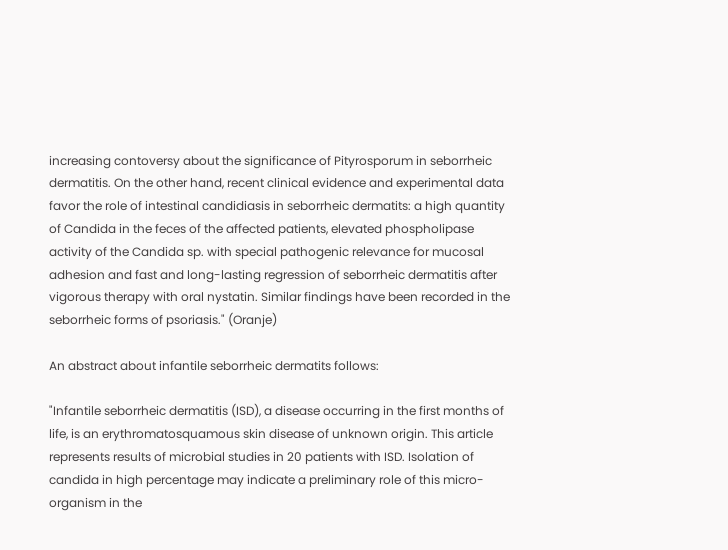increasing contoversy about the significance of Pityrosporum in seborrheic dermatitis. On the other hand, recent clinical evidence and experimental data favor the role of intestinal candidiasis in seborrheic dermatits: a high quantity of Candida in the feces of the affected patients, elevated phospholipase activity of the Candida sp. with special pathogenic relevance for mucosal adhesion and fast and long-lasting regression of seborrheic dermatitis after vigorous therapy with oral nystatin. Similar findings have been recorded in the seborrheic forms of psoriasis." (Oranje)

An abstract about infantile seborrheic dermatits follows:

"Infantile seborrheic dermatitis (ISD), a disease occurring in the first months of life, is an erythromatosquamous skin disease of unknown origin. This article represents results of microbial studies in 20 patients with ISD. Isolation of candida in high percentage may indicate a preliminary role of this micro-organism in the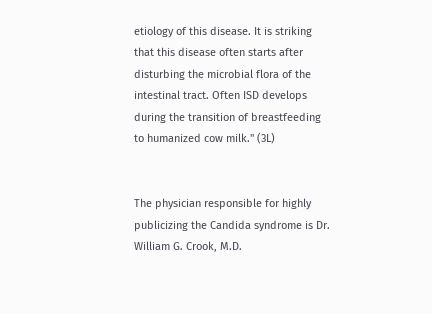etiology of this disease. It is striking that this disease often starts after disturbing the microbial flora of the intestinal tract. Often ISD develops during the transition of breastfeeding to humanized cow milk." (3L)


The physician responsible for highly publicizing the Candida syndrome is Dr. William G. Crook, M.D.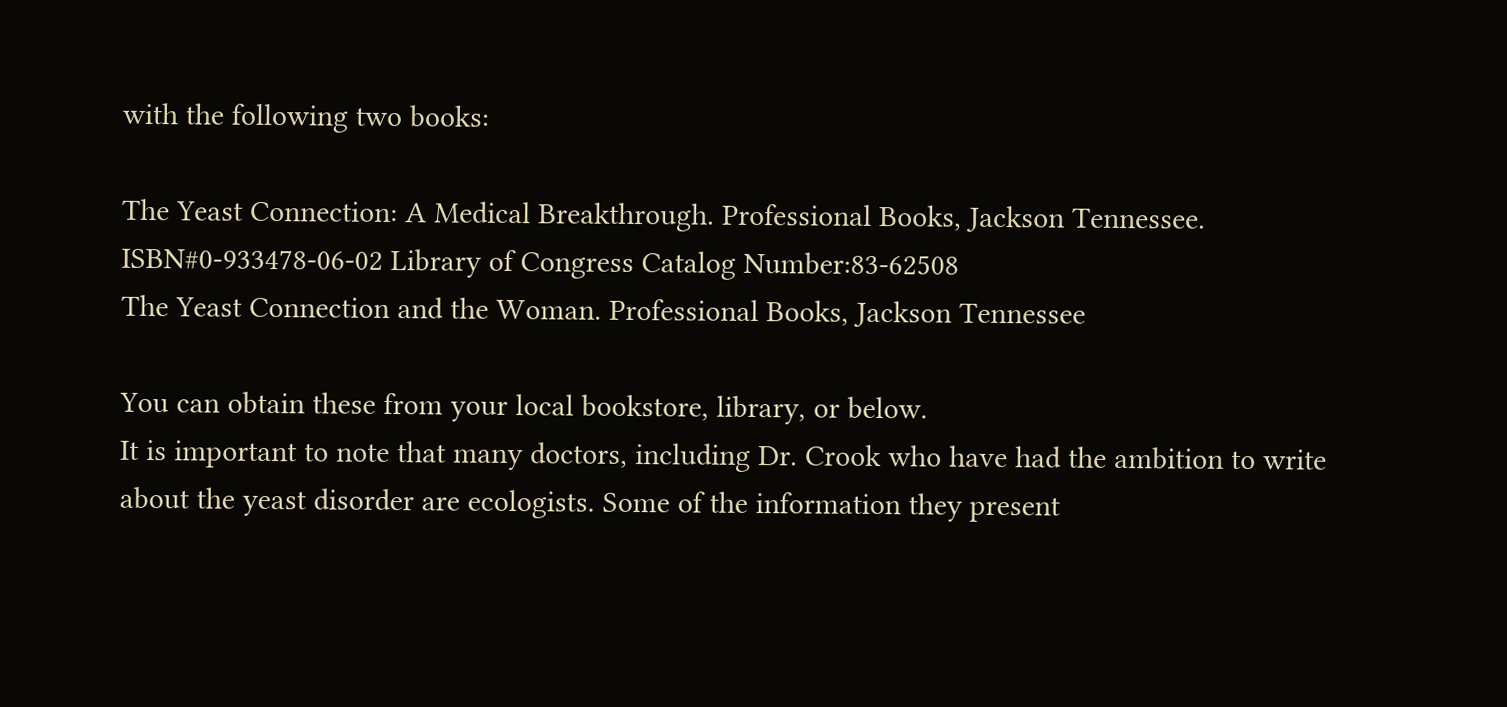with the following two books:

The Yeast Connection: A Medical Breakthrough. Professional Books, Jackson Tennessee.
ISBN#0-933478-06-02 Library of Congress Catalog Number:83-62508
The Yeast Connection and the Woman. Professional Books, Jackson Tennessee

You can obtain these from your local bookstore, library, or below.
It is important to note that many doctors, including Dr. Crook who have had the ambition to write about the yeast disorder are ecologists. Some of the information they present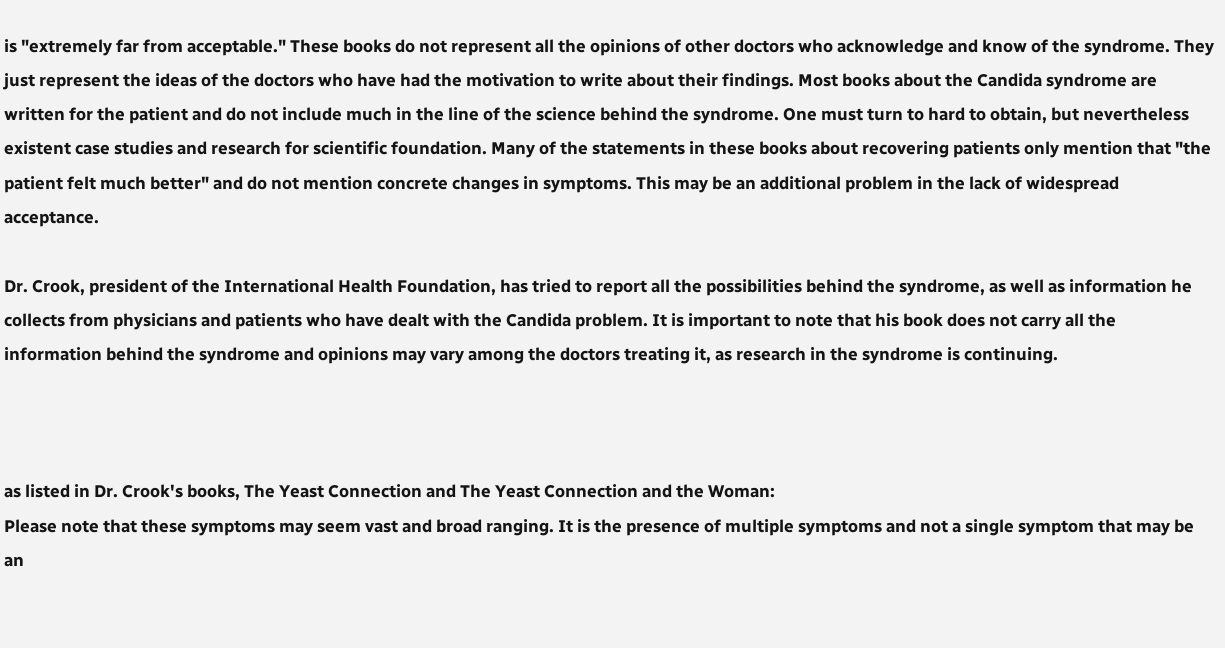is "extremely far from acceptable." These books do not represent all the opinions of other doctors who acknowledge and know of the syndrome. They just represent the ideas of the doctors who have had the motivation to write about their findings. Most books about the Candida syndrome are written for the patient and do not include much in the line of the science behind the syndrome. One must turn to hard to obtain, but nevertheless existent case studies and research for scientific foundation. Many of the statements in these books about recovering patients only mention that "the patient felt much better" and do not mention concrete changes in symptoms. This may be an additional problem in the lack of widespread acceptance.

Dr. Crook, president of the International Health Foundation, has tried to report all the possibilities behind the syndrome, as well as information he collects from physicians and patients who have dealt with the Candida problem. It is important to note that his book does not carry all the information behind the syndrome and opinions may vary among the doctors treating it, as research in the syndrome is continuing.



as listed in Dr. Crook's books, The Yeast Connection and The Yeast Connection and the Woman:
Please note that these symptoms may seem vast and broad ranging. It is the presence of multiple symptoms and not a single symptom that may be an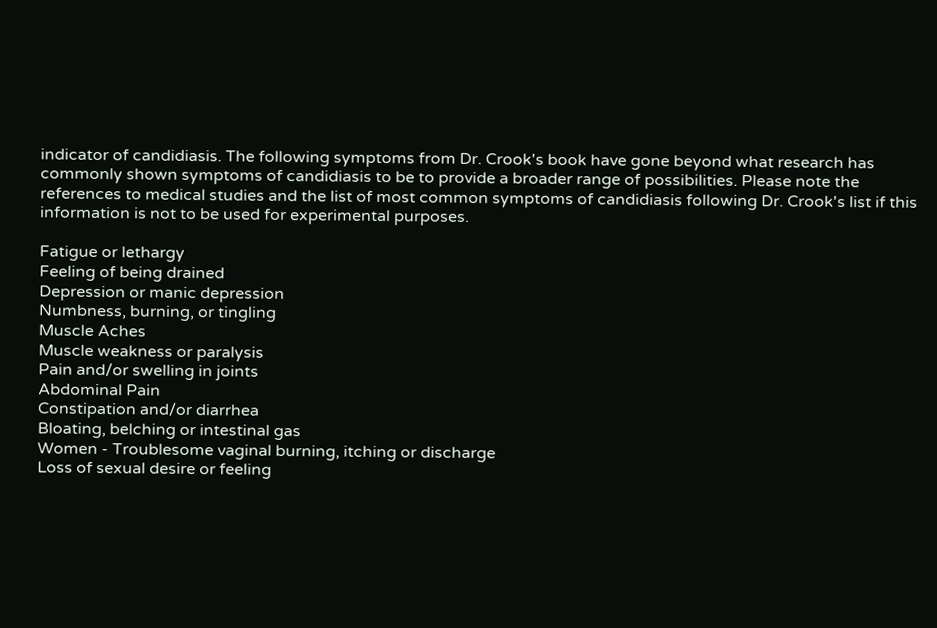indicator of candidiasis. The following symptoms from Dr. Crook's book have gone beyond what research has commonly shown symptoms of candidiasis to be to provide a broader range of possibilities. Please note the references to medical studies and the list of most common symptoms of candidiasis following Dr. Crook's list if this information is not to be used for experimental purposes.

Fatigue or lethargy
Feeling of being drained
Depression or manic depression
Numbness, burning, or tingling
Muscle Aches
Muscle weakness or paralysis
Pain and/or swelling in joints
Abdominal Pain
Constipation and/or diarrhea
Bloating, belching or intestinal gas
Women - Troublesome vaginal burning, itching or discharge
Loss of sexual desire or feeling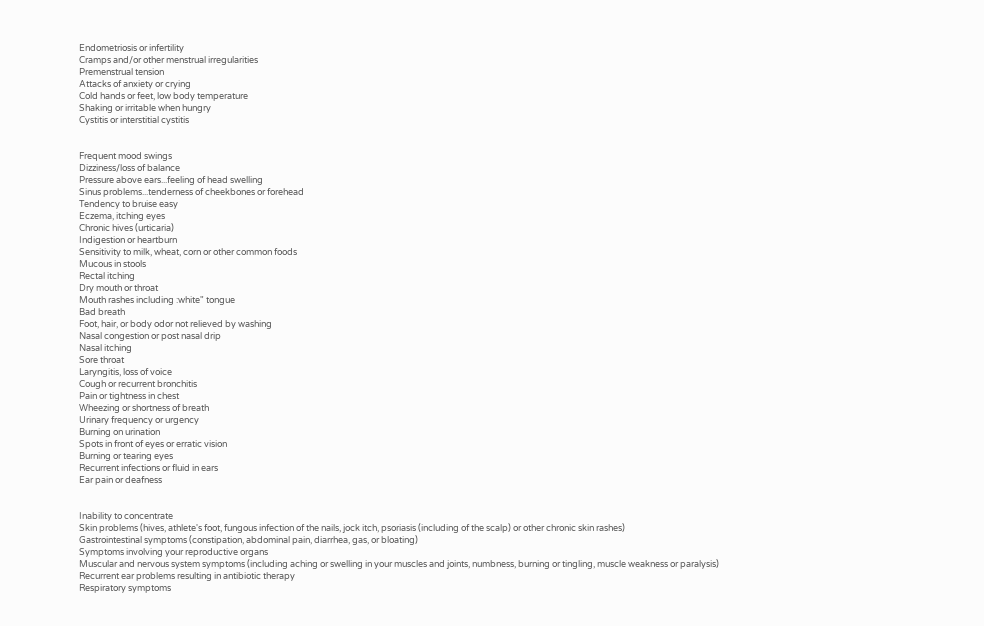Endometriosis or infertility
Cramps and/or other menstrual irregularities
Premenstrual tension
Attacks of anxiety or crying
Cold hands or feet, low body temperature
Shaking or irritable when hungry
Cystitis or interstitial cystitis


Frequent mood swings
Dizziness/loss of balance
Pressure above ears...feeling of head swelling
Sinus problems...tenderness of cheekbones or forehead
Tendency to bruise easy
Eczema, itching eyes
Chronic hives (urticaria)
Indigestion or heartburn
Sensitivity to milk, wheat, corn or other common foods
Mucous in stools
Rectal itching
Dry mouth or throat
Mouth rashes including :white" tongue
Bad breath
Foot, hair, or body odor not relieved by washing
Nasal congestion or post nasal drip
Nasal itching
Sore throat
Laryngitis, loss of voice
Cough or recurrent bronchitis
Pain or tightness in chest
Wheezing or shortness of breath
Urinary frequency or urgency
Burning on urination
Spots in front of eyes or erratic vision
Burning or tearing eyes
Recurrent infections or fluid in ears
Ear pain or deafness


Inability to concentrate
Skin problems (hives, athlete's foot, fungous infection of the nails, jock itch, psoriasis (including of the scalp) or other chronic skin rashes)
Gastrointestinal symptoms (constipation, abdominal pain, diarrhea, gas, or bloating)
Symptoms involving your reproductive organs
Muscular and nervous system symptoms (including aching or swelling in your muscles and joints, numbness, burning or tingling, muscle weakness or paralysis)
Recurrent ear problems resulting in antibiotic therapy
Respiratory symptoms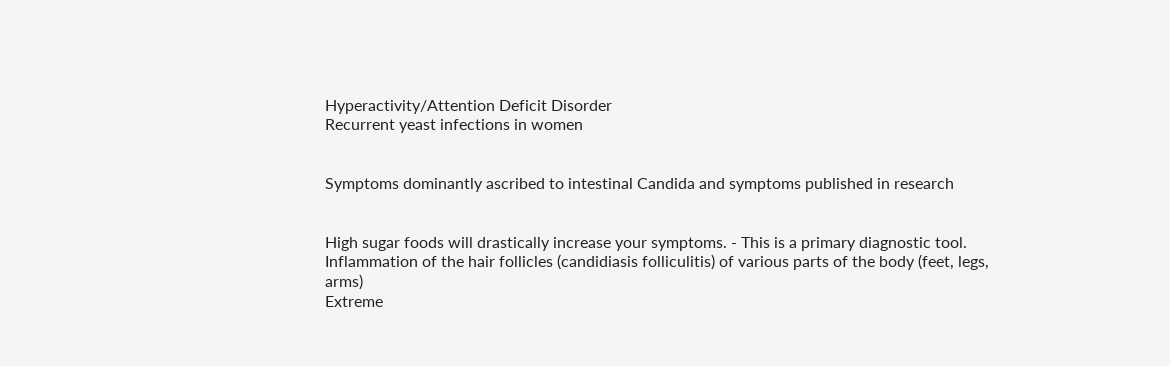Hyperactivity/Attention Deficit Disorder
Recurrent yeast infections in women


Symptoms dominantly ascribed to intestinal Candida and symptoms published in research


High sugar foods will drastically increase your symptoms. - This is a primary diagnostic tool.
Inflammation of the hair follicles (candidiasis folliculitis) of various parts of the body (feet, legs, arms)
Extreme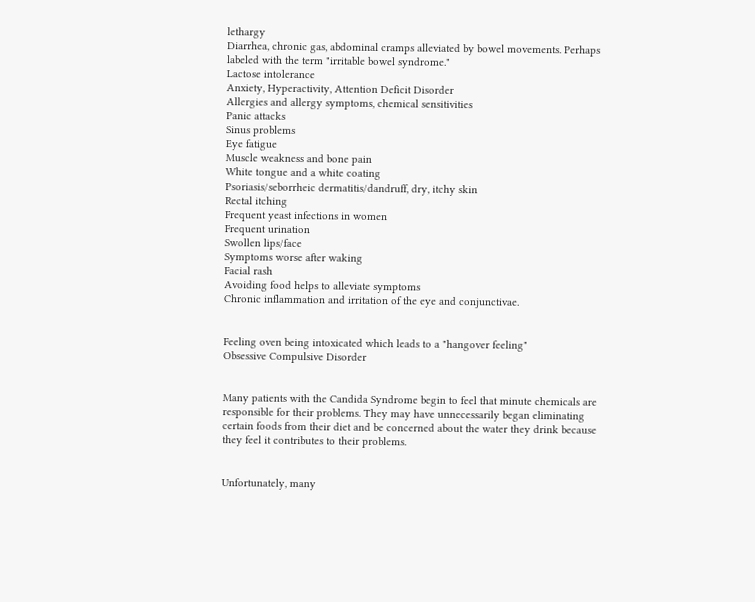lethargy
Diarrhea, chronic gas, abdominal cramps alleviated by bowel movements. Perhaps labeled with the term "irritable bowel syndrome."
Lactose intolerance
Anxiety, Hyperactivity, Attention Deficit Disorder
Allergies and allergy symptoms, chemical sensitivities
Panic attacks
Sinus problems
Eye fatigue
Muscle weakness and bone pain
White tongue and a white coating
Psoriasis/seborrheic dermatitis/dandruff, dry, itchy skin
Rectal itching
Frequent yeast infections in women
Frequent urination
Swollen lips/face
Symptoms worse after waking
Facial rash
Avoiding food helps to alleviate symptoms
Chronic inflammation and irritation of the eye and conjunctivae.


Feeling oven being intoxicated which leads to a "hangover feeling"
Obsessive Compulsive Disorder


Many patients with the Candida Syndrome begin to feel that minute chemicals are responsible for their problems. They may have unnecessarily began eliminating certain foods from their diet and be concerned about the water they drink because they feel it contributes to their problems.


Unfortunately, many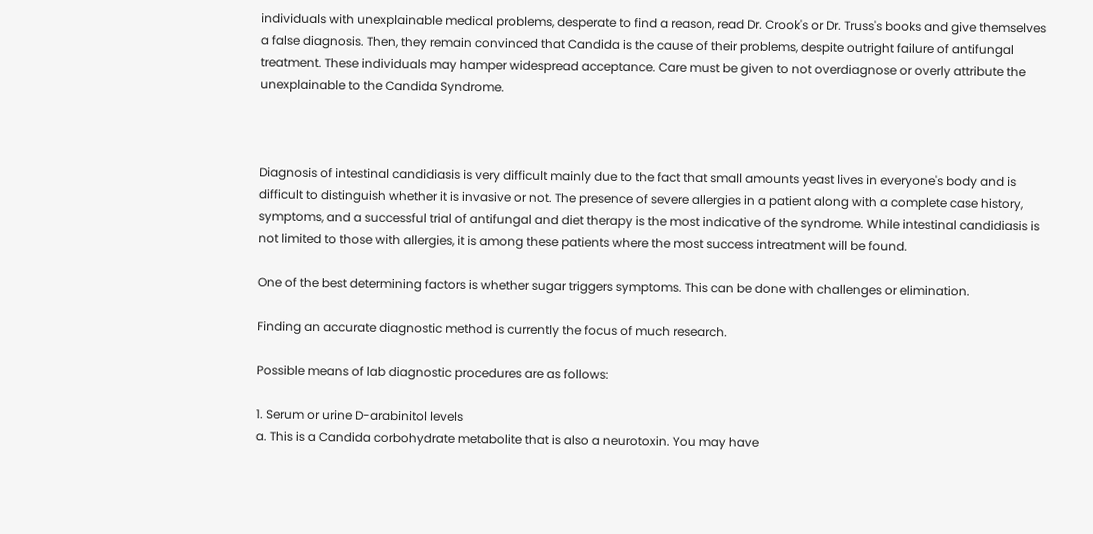individuals with unexplainable medical problems, desperate to find a reason, read Dr. Crook's or Dr. Truss's books and give themselves a false diagnosis. Then, they remain convinced that Candida is the cause of their problems, despite outright failure of antifungal treatment. These individuals may hamper widespread acceptance. Care must be given to not overdiagnose or overly attribute the unexplainable to the Candida Syndrome.



Diagnosis of intestinal candidiasis is very difficult mainly due to the fact that small amounts yeast lives in everyone's body and is difficult to distinguish whether it is invasive or not. The presence of severe allergies in a patient along with a complete case history, symptoms, and a successful trial of antifungal and diet therapy is the most indicative of the syndrome. While intestinal candidiasis is not limited to those with allergies, it is among these patients where the most success intreatment will be found.

One of the best determining factors is whether sugar triggers symptoms. This can be done with challenges or elimination.

Finding an accurate diagnostic method is currently the focus of much research.

Possible means of lab diagnostic procedures are as follows:

1. Serum or urine D-arabinitol levels
a. This is a Candida corbohydrate metabolite that is also a neurotoxin. You may have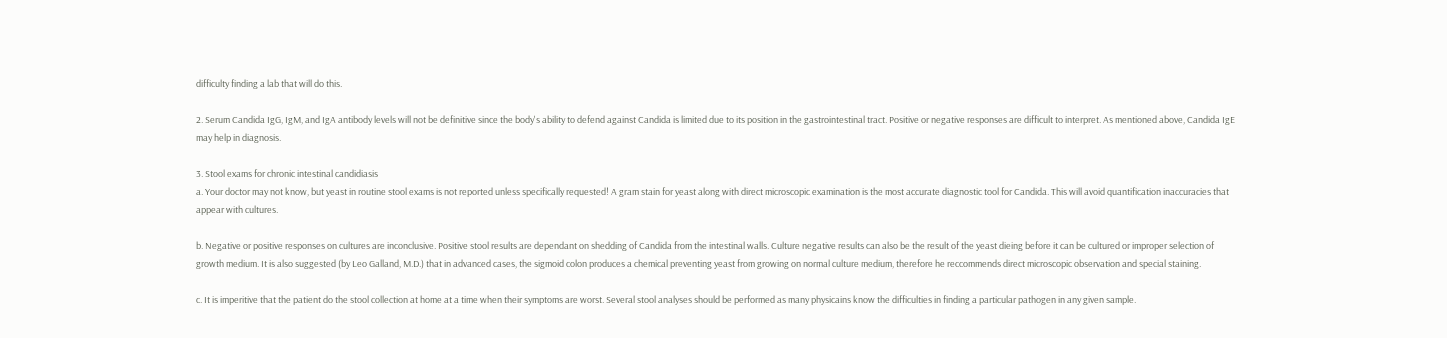difficulty finding a lab that will do this.

2. Serum Candida IgG, IgM, and IgA antibody levels will not be definitive since the body's ability to defend against Candida is limited due to its position in the gastrointestinal tract. Positive or negative responses are difficult to interpret. As mentioned above, Candida IgE may help in diagnosis.

3. Stool exams for chronic intestinal candidiasis
a. Your doctor may not know, but yeast in routine stool exams is not reported unless specifically requested! A gram stain for yeast along with direct microscopic examination is the most accurate diagnostic tool for Candida. This will avoid quantification inaccuracies that appear with cultures.

b. Negative or positive responses on cultures are inconclusive. Positive stool results are dependant on shedding of Candida from the intestinal walls. Culture negative results can also be the result of the yeast dieing before it can be cultured or improper selection of growth medium. It is also suggested (by Leo Galland, M.D.) that in advanced cases, the sigmoid colon produces a chemical preventing yeast from growing on normal culture medium, therefore he reccommends direct microscopic observation and special staining.

c. It is imperitive that the patient do the stool collection at home at a time when their symptoms are worst. Several stool analyses should be performed as many physicains know the difficulties in finding a particular pathogen in any given sample.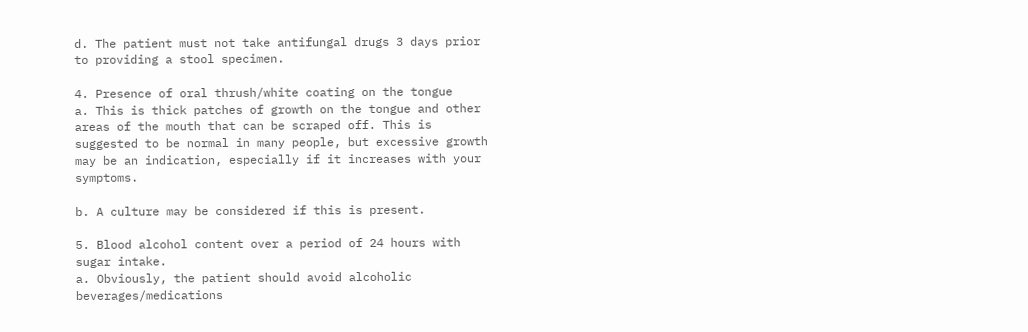d. The patient must not take antifungal drugs 3 days prior to providing a stool specimen.

4. Presence of oral thrush/white coating on the tongue
a. This is thick patches of growth on the tongue and other areas of the mouth that can be scraped off. This is suggested to be normal in many people, but excessive growth may be an indication, especially if it increases with your symptoms.

b. A culture may be considered if this is present.

5. Blood alcohol content over a period of 24 hours with sugar intake.
a. Obviously, the patient should avoid alcoholic beverages/medications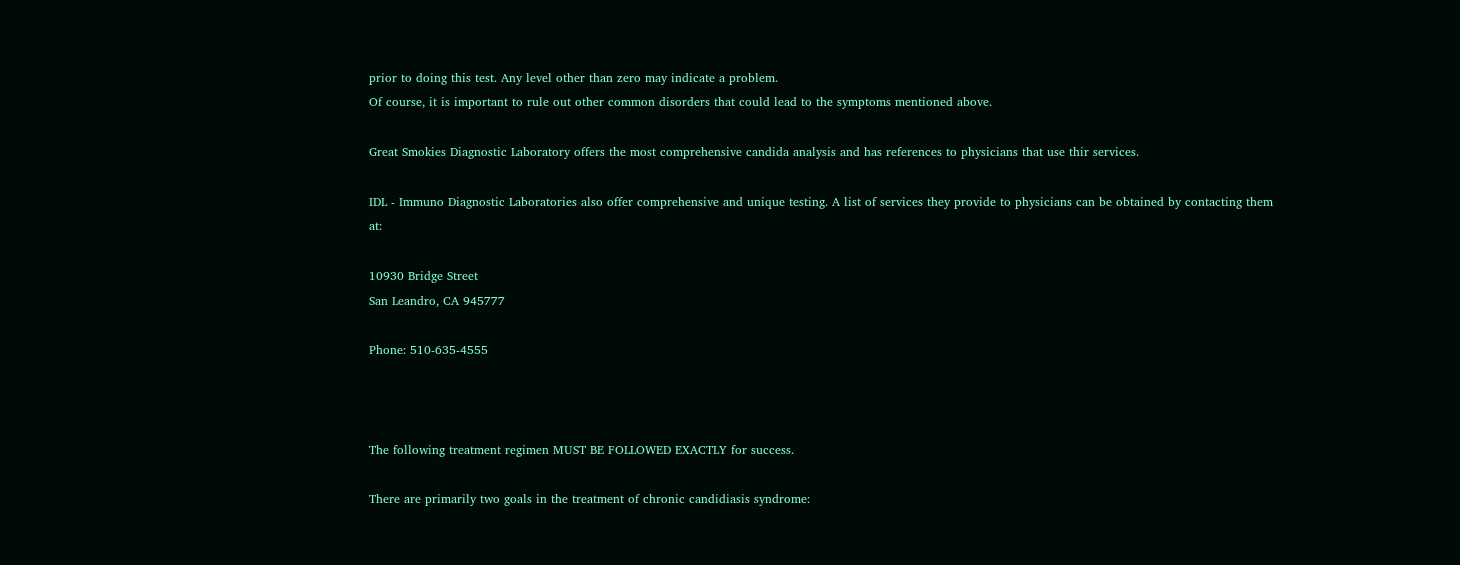prior to doing this test. Any level other than zero may indicate a problem.
Of course, it is important to rule out other common disorders that could lead to the symptoms mentioned above.

Great Smokies Diagnostic Laboratory offers the most comprehensive candida analysis and has references to physicians that use thir services.

IDL - Immuno Diagnostic Laboratories also offer comprehensive and unique testing. A list of services they provide to physicians can be obtained by contacting them at:

10930 Bridge Street
San Leandro, CA 945777

Phone: 510-635-4555



The following treatment regimen MUST BE FOLLOWED EXACTLY for success.

There are primarily two goals in the treatment of chronic candidiasis syndrome: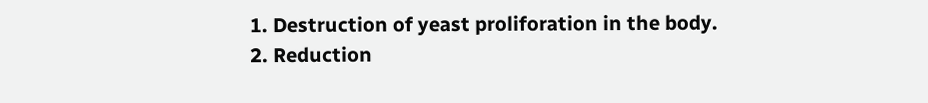1. Destruction of yeast proliforation in the body.
2. Reduction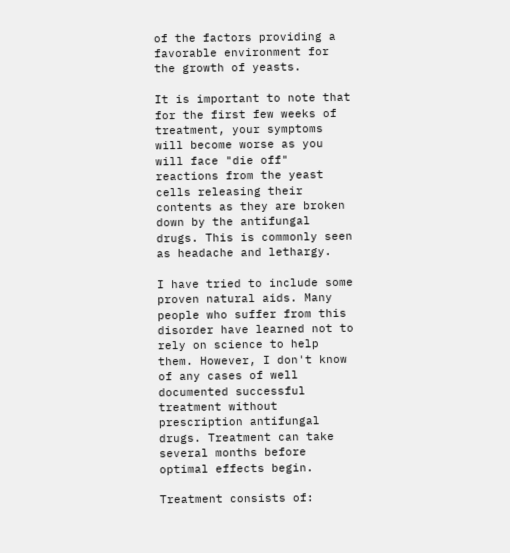of the factors providing a favorable environment for the growth of yeasts.

It is important to note that for the first few weeks of treatment, your symptoms will become worse as you will face "die off" reactions from the yeast cells releasing their contents as they are broken down by the antifungal drugs. This is commonly seen as headache and lethargy.

I have tried to include some proven natural aids. Many people who suffer from this disorder have learned not to rely on science to help them. However, I don't know of any cases of well documented successful treatment without prescription antifungal drugs. Treatment can take several months before optimal effects begin.

Treatment consists of: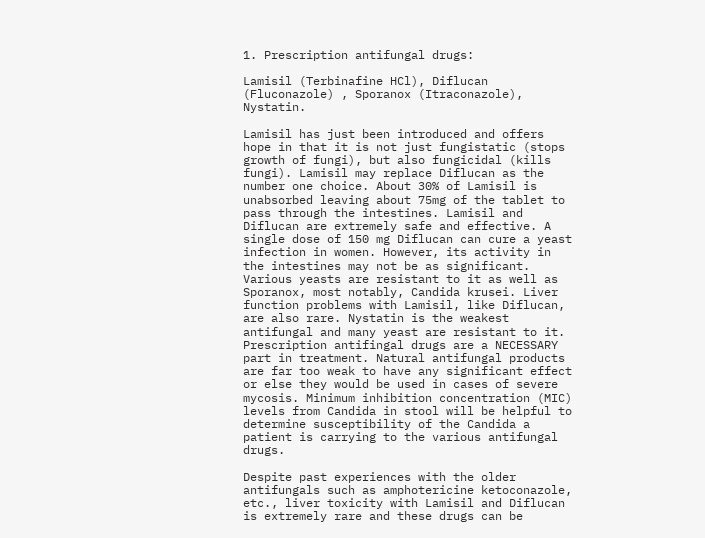1. Prescription antifungal drugs:

Lamisil (Terbinafine HCl), Diflucan (Fluconazole) , Sporanox (Itraconazole), Nystatin.

Lamisil has just been introduced and offers hope in that it is not just fungistatic (stops growth of fungi), but also fungicidal (kills fungi). Lamisil may replace Diflucan as the number one choice. About 30% of Lamisil is unabsorbed leaving about 75mg of the tablet to pass through the intestines. Lamisil and Diflucan are extremely safe and effective. A single dose of 150 mg Diflucan can cure a yeast infection in women. However, its activity in the intestines may not be as significant. Various yeasts are resistant to it as well as Sporanox, most notably, Candida krusei. Liver function problems with Lamisil, like Diflucan, are also rare. Nystatin is the weakest antifungal and many yeast are resistant to it. Prescription antifingal drugs are a NECESSARY part in treatment. Natural antifungal products are far too weak to have any significant effect or else they would be used in cases of severe mycosis. Minimum inhibition concentration (MIC) levels from Candida in stool will be helpful to determine susceptibility of the Candida a patient is carrying to the various antifungal drugs.

Despite past experiences with the older antifungals such as amphotericine ketoconazole, etc., liver toxicity with Lamisil and Diflucan is extremely rare and these drugs can be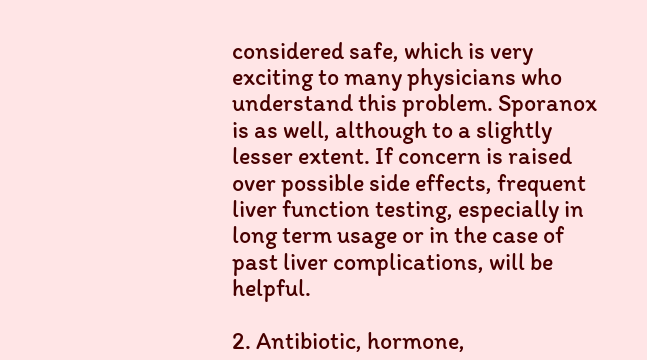considered safe, which is very exciting to many physicians who understand this problem. Sporanox is as well, although to a slightly lesser extent. If concern is raised over possible side effects, frequent liver function testing, especially in long term usage or in the case of past liver complications, will be helpful.

2. Antibiotic, hormone,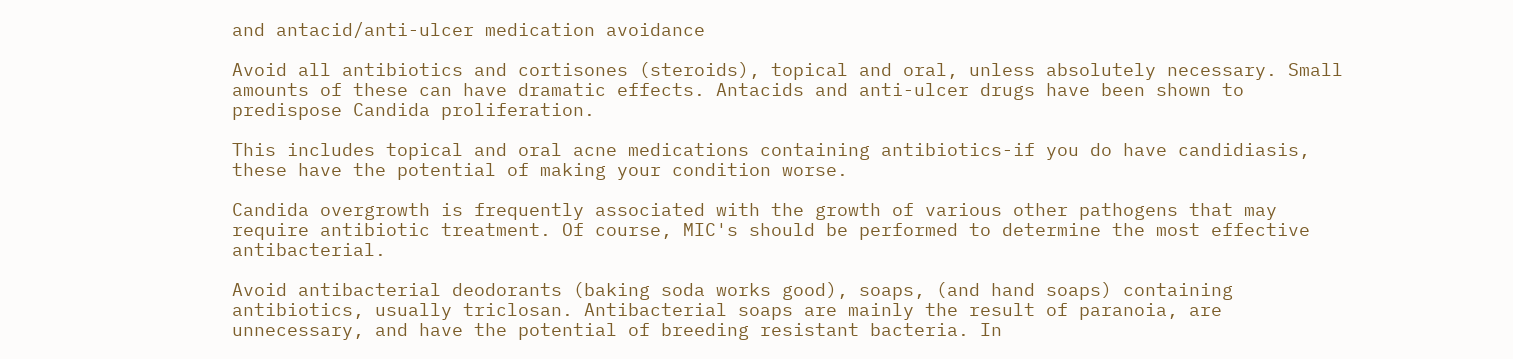and antacid/anti-ulcer medication avoidance

Avoid all antibiotics and cortisones (steroids), topical and oral, unless absolutely necessary. Small amounts of these can have dramatic effects. Antacids and anti-ulcer drugs have been shown to predispose Candida proliferation.

This includes topical and oral acne medications containing antibiotics-if you do have candidiasis, these have the potential of making your condition worse.

Candida overgrowth is frequently associated with the growth of various other pathogens that may require antibiotic treatment. Of course, MIC's should be performed to determine the most effective antibacterial.

Avoid antibacterial deodorants (baking soda works good), soaps, (and hand soaps) containing antibiotics, usually triclosan. Antibacterial soaps are mainly the result of paranoia, are unnecessary, and have the potential of breeding resistant bacteria. In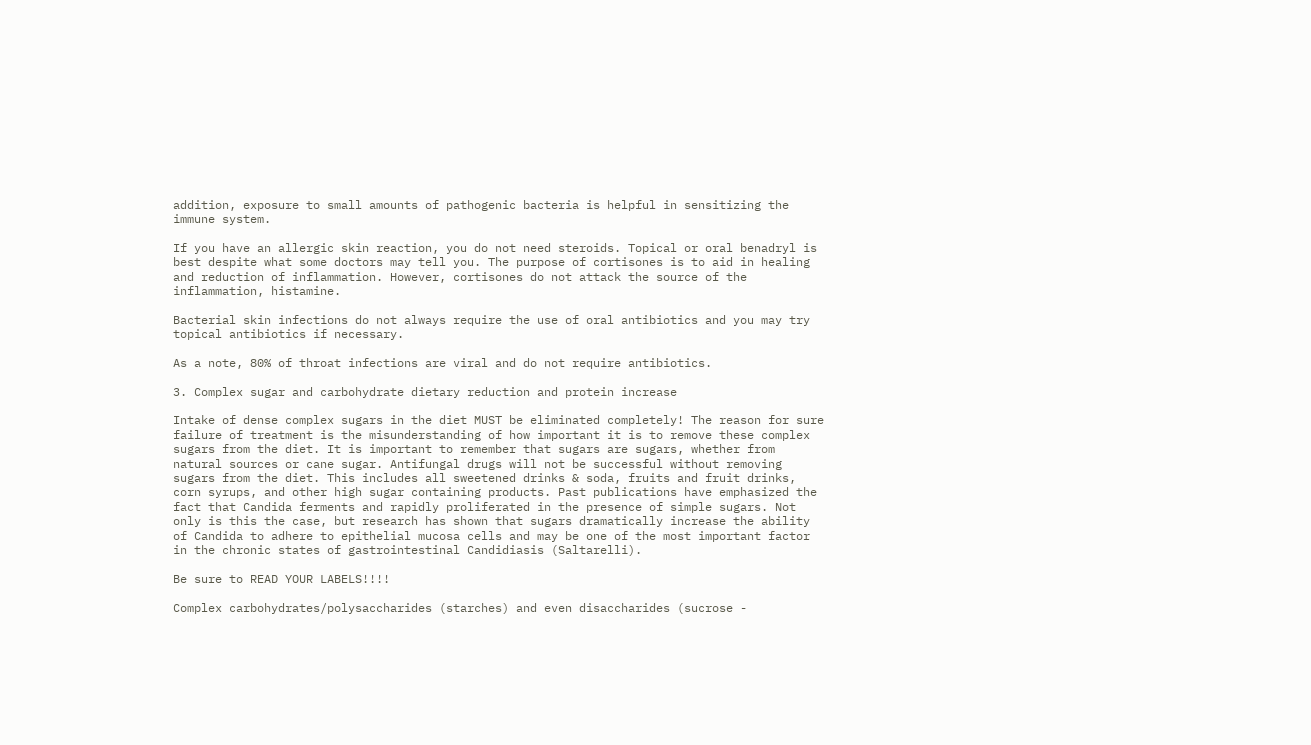addition, exposure to small amounts of pathogenic bacteria is helpful in sensitizing the immune system.

If you have an allergic skin reaction, you do not need steroids. Topical or oral benadryl is best despite what some doctors may tell you. The purpose of cortisones is to aid in healing and reduction of inflammation. However, cortisones do not attack the source of the inflammation, histamine.

Bacterial skin infections do not always require the use of oral antibiotics and you may try topical antibiotics if necessary.

As a note, 80% of throat infections are viral and do not require antibiotics.

3. Complex sugar and carbohydrate dietary reduction and protein increase

Intake of dense complex sugars in the diet MUST be eliminated completely! The reason for sure failure of treatment is the misunderstanding of how important it is to remove these complex sugars from the diet. It is important to remember that sugars are sugars, whether from natural sources or cane sugar. Antifungal drugs will not be successful without removing sugars from the diet. This includes all sweetened drinks & soda, fruits and fruit drinks, corn syrups, and other high sugar containing products. Past publications have emphasized the fact that Candida ferments and rapidly proliferated in the presence of simple sugars. Not only is this the case, but research has shown that sugars dramatically increase the ability of Candida to adhere to epithelial mucosa cells and may be one of the most important factor in the chronic states of gastrointestinal Candidiasis (Saltarelli).

Be sure to READ YOUR LABELS!!!!

Complex carbohydrates/polysaccharides (starches) and even disaccharides (sucrose -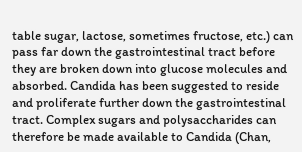table sugar, lactose, sometimes fructose, etc.) can pass far down the gastrointestinal tract before they are broken down into glucose molecules and absorbed. Candida has been suggested to reside and proliferate further down the gastrointestinal tract. Complex sugars and polysaccharides can therefore be made available to Candida (Chan,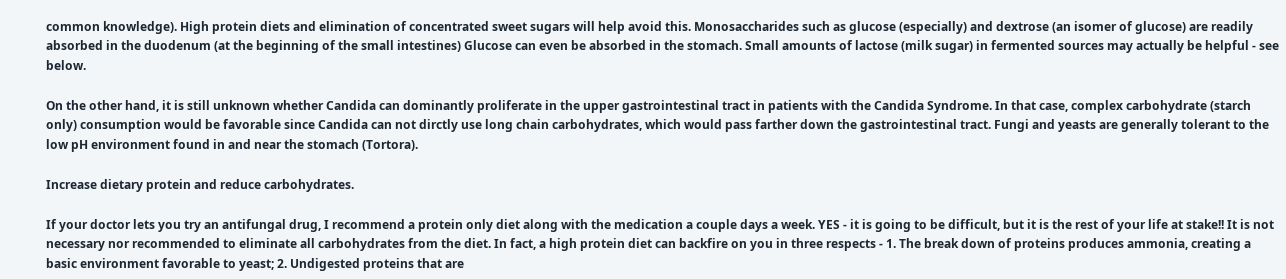common knowledge). High protein diets and elimination of concentrated sweet sugars will help avoid this. Monosaccharides such as glucose (especially) and dextrose (an isomer of glucose) are readily absorbed in the duodenum (at the beginning of the small intestines) Glucose can even be absorbed in the stomach. Small amounts of lactose (milk sugar) in fermented sources may actually be helpful - see below.

On the other hand, it is still unknown whether Candida can dominantly proliferate in the upper gastrointestinal tract in patients with the Candida Syndrome. In that case, complex carbohydrate (starch only) consumption would be favorable since Candida can not dirctly use long chain carbohydrates, which would pass farther down the gastrointestinal tract. Fungi and yeasts are generally tolerant to the low pH environment found in and near the stomach (Tortora).

Increase dietary protein and reduce carbohydrates.

If your doctor lets you try an antifungal drug, I recommend a protein only diet along with the medication a couple days a week. YES - it is going to be difficult, but it is the rest of your life at stake!! It is not necessary nor recommended to eliminate all carbohydrates from the diet. In fact, a high protein diet can backfire on you in three respects - 1. The break down of proteins produces ammonia, creating a basic environment favorable to yeast; 2. Undigested proteins that are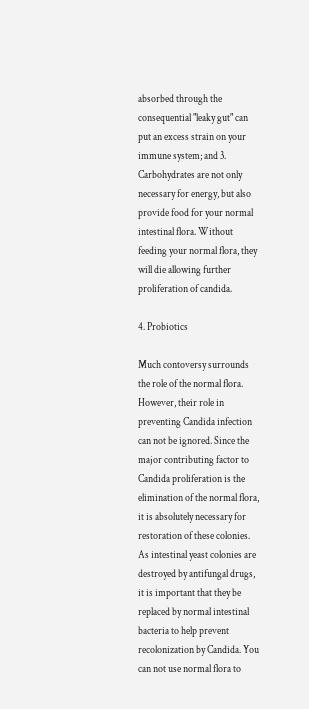absorbed through the consequential "leaky gut" can put an excess strain on your immune system; and 3. Carbohydrates are not only necessary for energy, but also provide food for your normal intestinal flora. Without feeding your normal flora, they will die allowing further proliferation of candida.

4. Probiotics

Much contoversy surrounds the role of the normal flora. However, their role in preventing Candida infection can not be ignored. Since the major contributing factor to Candida proliferation is the elimination of the normal flora, it is absolutely necessary for restoration of these colonies. As intestinal yeast colonies are destroyed by antifungal drugs, it is important that they be replaced by normal intestinal bacteria to help prevent recolonization by Candida. You can not use normal flora to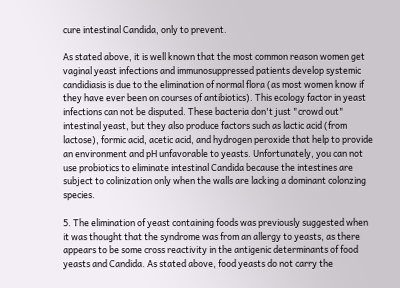cure intestinal Candida, only to prevent.

As stated above, it is well known that the most common reason women get vaginal yeast infections and immunosuppressed patients develop systemic candidiasis is due to the elimination of normal flora (as most women know if they have ever been on courses of antibiotics). This ecology factor in yeast infections can not be disputed. These bacteria don't just "crowd out" intestinal yeast, but they also produce factors such as lactic acid (from lactose), formic acid, acetic acid, and hydrogen peroxide that help to provide an environment and pH unfavorable to yeasts. Unfortunately, you can not use probiotics to eliminate intestinal Candida because the intestines are subject to colinization only when the walls are lacking a dominant colonzing species.

5. The elimination of yeast containing foods was previously suggested when it was thought that the syndrome was from an allergy to yeasts, as there appears to be some cross reactivity in the antigenic determinants of food yeasts and Candida. As stated above, food yeasts do not carry the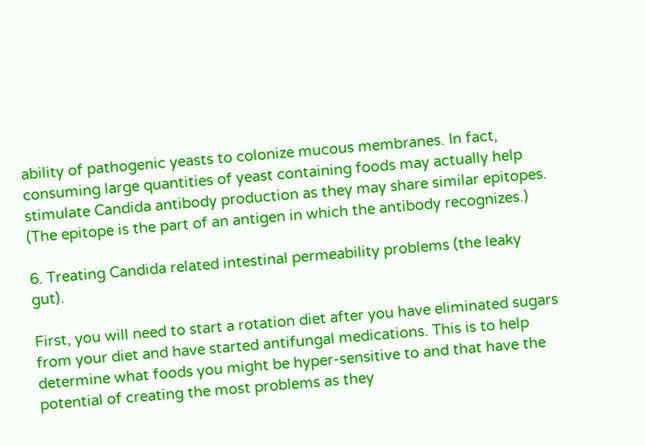ability of pathogenic yeasts to colonize mucous membranes. In fact, consuming large quantities of yeast containing foods may actually help stimulate Candida antibody production as they may share similar epitopes. (The epitope is the part of an antigen in which the antibody recognizes.)

6. Treating Candida related intestinal permeability problems (the leaky gut).

First, you will need to start a rotation diet after you have eliminated sugars from your diet and have started antifungal medications. This is to help determine what foods you might be hyper-sensitive to and that have the potential of creating the most problems as they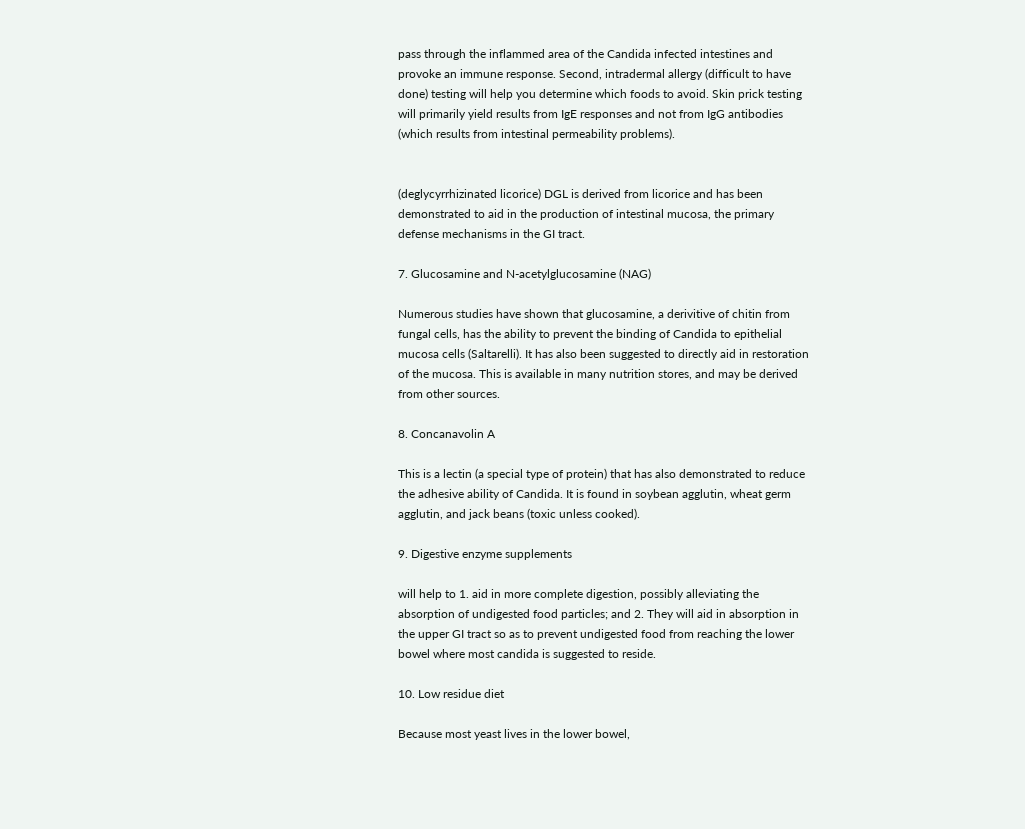pass through the inflammed area of the Candida infected intestines and provoke an immune response. Second, intradermal allergy (difficult to have done) testing will help you determine which foods to avoid. Skin prick testing will primarily yield results from IgE responses and not from IgG antibodies (which results from intestinal permeability problems).


(deglycyrrhizinated licorice) DGL is derived from licorice and has been demonstrated to aid in the production of intestinal mucosa, the primary defense mechanisms in the GI tract.

7. Glucosamine and N-acetylglucosamine (NAG)

Numerous studies have shown that glucosamine, a derivitive of chitin from fungal cells, has the ability to prevent the binding of Candida to epithelial mucosa cells (Saltarelli). It has also been suggested to directly aid in restoration of the mucosa. This is available in many nutrition stores, and may be derived from other sources.

8. Concanavolin A

This is a lectin (a special type of protein) that has also demonstrated to reduce the adhesive ability of Candida. It is found in soybean agglutin, wheat germ agglutin, and jack beans (toxic unless cooked).

9. Digestive enzyme supplements

will help to 1. aid in more complete digestion, possibly alleviating the absorption of undigested food particles; and 2. They will aid in absorption in the upper GI tract so as to prevent undigested food from reaching the lower bowel where most candida is suggested to reside.

10. Low residue diet

Because most yeast lives in the lower bowel,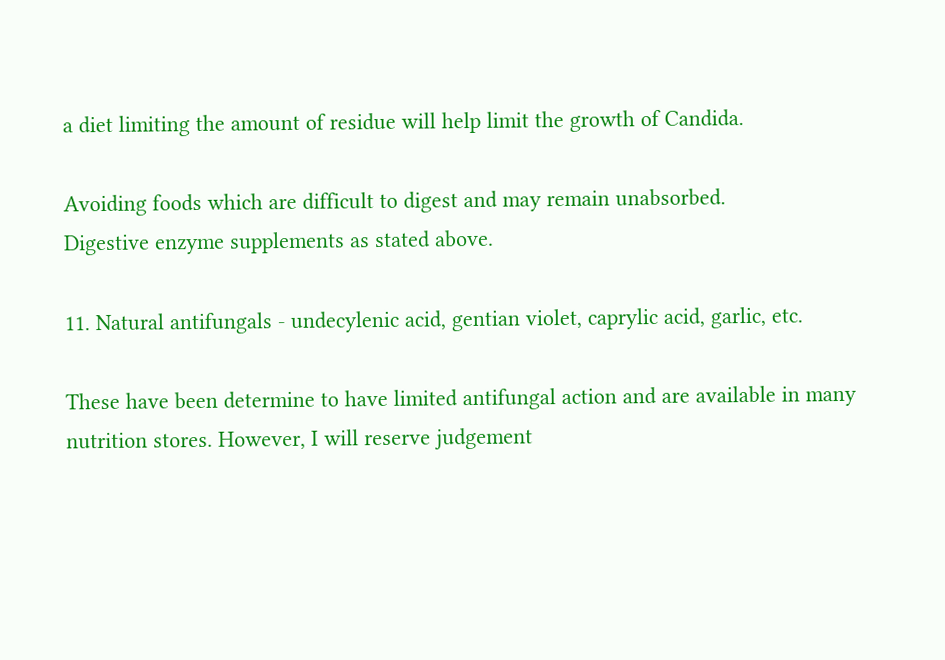a diet limiting the amount of residue will help limit the growth of Candida.

Avoiding foods which are difficult to digest and may remain unabsorbed.
Digestive enzyme supplements as stated above.

11. Natural antifungals - undecylenic acid, gentian violet, caprylic acid, garlic, etc.

These have been determine to have limited antifungal action and are available in many nutrition stores. However, I will reserve judgement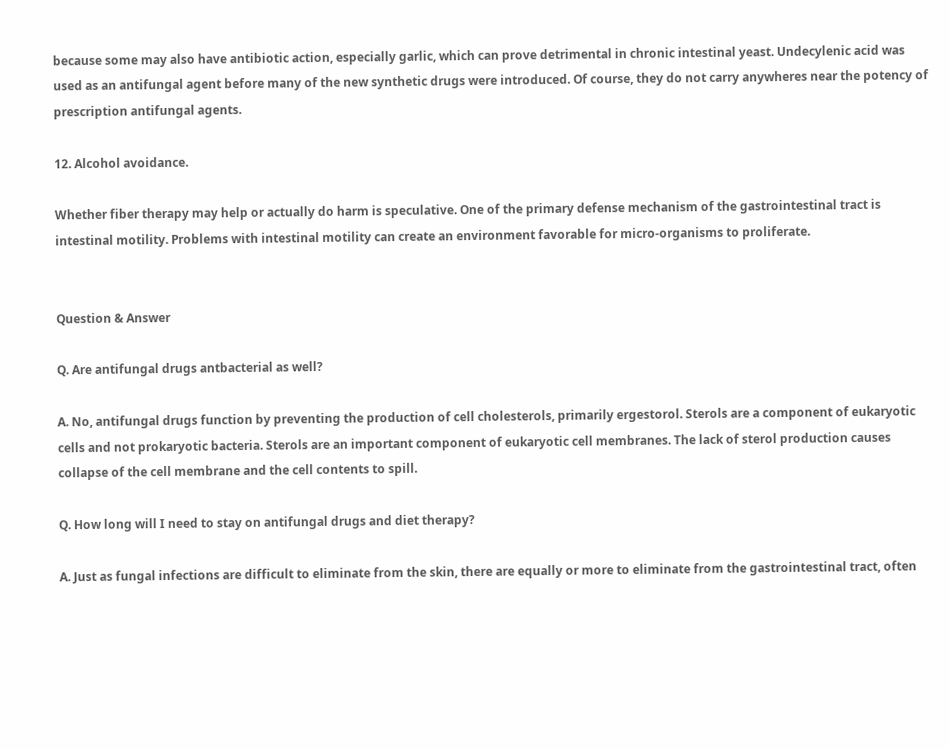because some may also have antibiotic action, especially garlic, which can prove detrimental in chronic intestinal yeast. Undecylenic acid was used as an antifungal agent before many of the new synthetic drugs were introduced. Of course, they do not carry anywheres near the potency of prescription antifungal agents.

12. Alcohol avoidance.

Whether fiber therapy may help or actually do harm is speculative. One of the primary defense mechanism of the gastrointestinal tract is intestinal motility. Problems with intestinal motility can create an environment favorable for micro-organisms to proliferate.


Question & Answer

Q. Are antifungal drugs antbacterial as well?

A. No, antifungal drugs function by preventing the production of cell cholesterols, primarily ergestorol. Sterols are a component of eukaryotic cells and not prokaryotic bacteria. Sterols are an important component of eukaryotic cell membranes. The lack of sterol production causes collapse of the cell membrane and the cell contents to spill.

Q. How long will I need to stay on antifungal drugs and diet therapy?

A. Just as fungal infections are difficult to eliminate from the skin, there are equally or more to eliminate from the gastrointestinal tract, often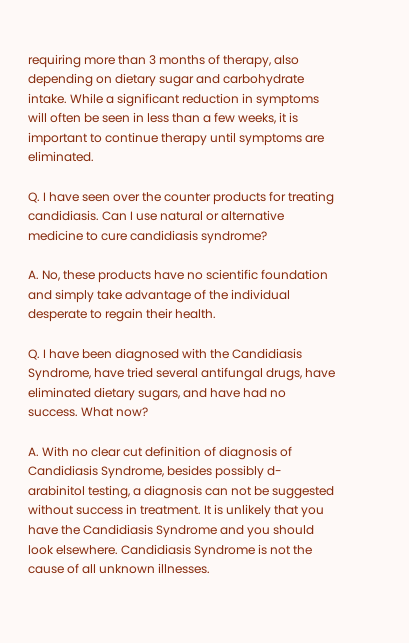requiring more than 3 months of therapy, also depending on dietary sugar and carbohydrate intake. While a significant reduction in symptoms will often be seen in less than a few weeks, it is important to continue therapy until symptoms are eliminated.

Q. I have seen over the counter products for treating candidiasis. Can I use natural or alternative medicine to cure candidiasis syndrome?

A. No, these products have no scientific foundation and simply take advantage of the individual desperate to regain their health.

Q. I have been diagnosed with the Candidiasis Syndrome, have tried several antifungal drugs, have eliminated dietary sugars, and have had no success. What now?

A. With no clear cut definition of diagnosis of Candidiasis Syndrome, besides possibly d-arabinitol testing, a diagnosis can not be suggested without success in treatment. It is unlikely that you have the Candidiasis Syndrome and you should look elsewhere. Candidiasis Syndrome is not the cause of all unknown illnesses.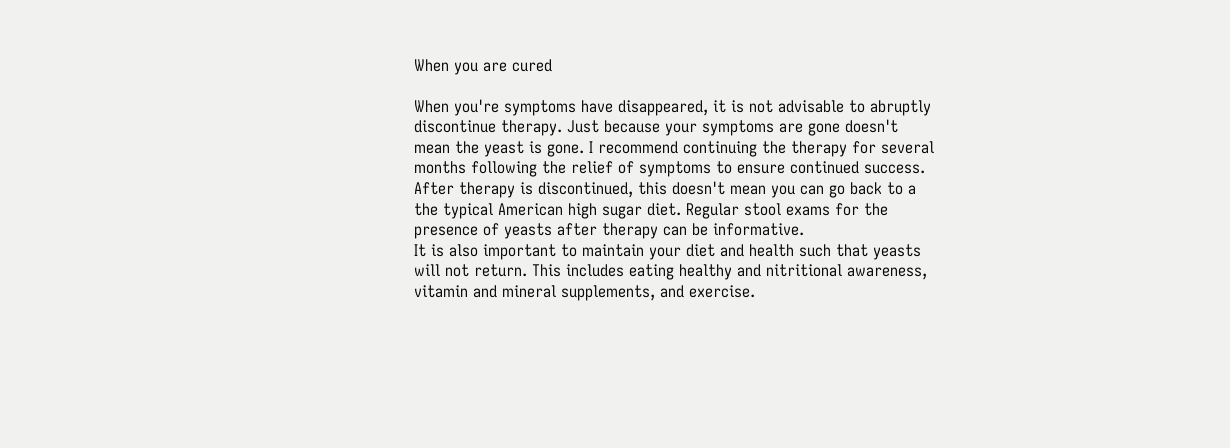When you are cured

When you're symptoms have disappeared, it is not advisable to abruptly discontinue therapy. Just because your symptoms are gone doesn't mean the yeast is gone. I recommend continuing the therapy for several months following the relief of symptoms to ensure continued success. After therapy is discontinued, this doesn't mean you can go back to a the typical American high sugar diet. Regular stool exams for the presence of yeasts after therapy can be informative.
It is also important to maintain your diet and health such that yeasts will not return. This includes eating healthy and nitritional awareness, vitamin and mineral supplements, and exercise.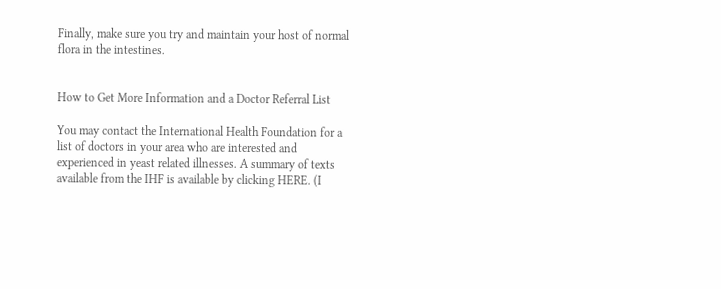Finally, make sure you try and maintain your host of normal flora in the intestines.


How to Get More Information and a Doctor Referral List

You may contact the International Health Foundation for a list of doctors in your area who are interested and experienced in yeast related illnesses. A summary of texts available from the IHF is available by clicking HERE. (I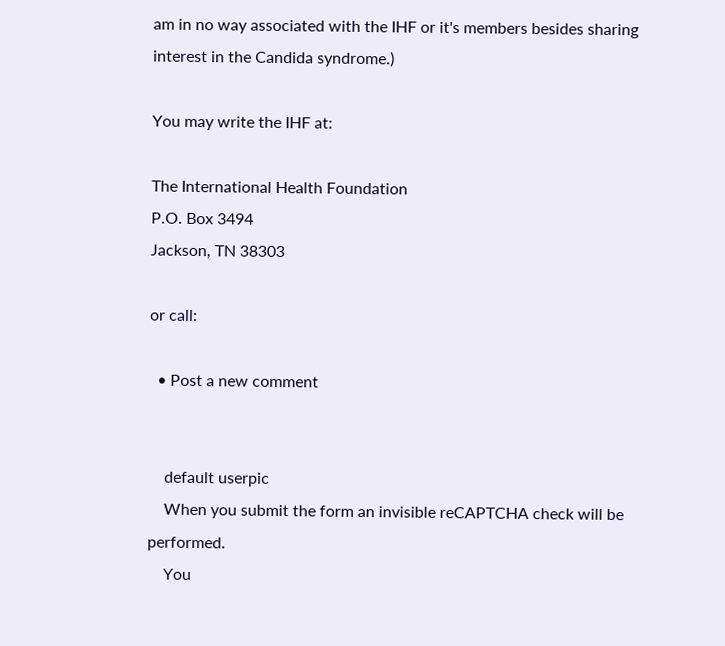am in no way associated with the IHF or it's members besides sharing interest in the Candida syndrome.)

You may write the IHF at:

The International Health Foundation
P.O. Box 3494
Jackson, TN 38303

or call:

  • Post a new comment


    default userpic
    When you submit the form an invisible reCAPTCHA check will be performed.
    You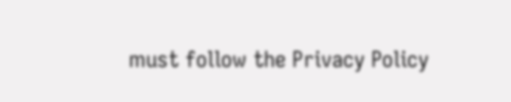must follow the Privacy Policy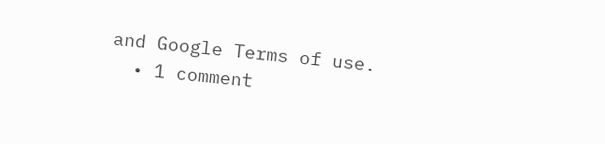and Google Terms of use.
  • 1 comment